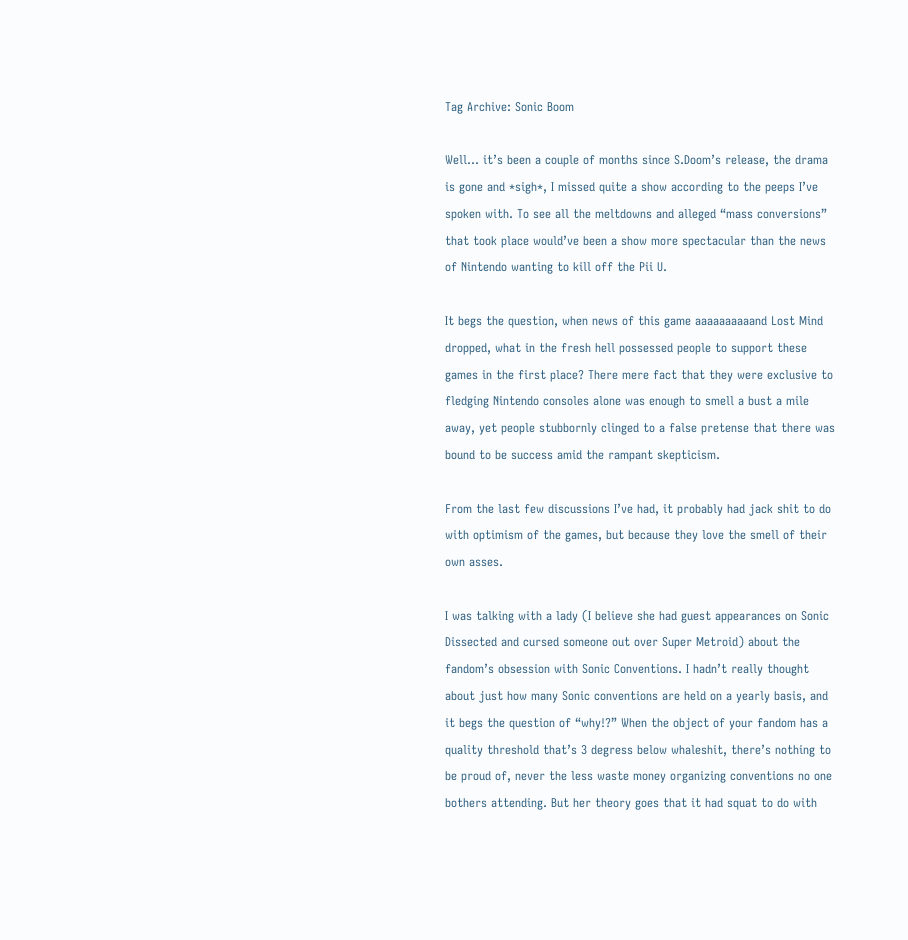Tag Archive: Sonic Boom

Well… it’s been a couple of months since S.Doom’s release, the drama is gone and *sigh*, I missed quite a show according to the peeps I’ve spoken with. To see all the meltdowns and alleged “mass conversions” that took place would’ve been a show more spectacular than the news of Nintendo wanting to kill off the Pii U.

It begs the question, when news of this game aaaaaaaaaand Lost Mind dropped, what in the fresh hell possessed people to support these games in the first place? There mere fact that they were exclusive to fledging Nintendo consoles alone was enough to smell a bust a mile away, yet people stubbornly clinged to a false pretense that there was bound to be success amid the rampant skepticism.

From the last few discussions I’ve had, it probably had jack shit to do with optimism of the games, but because they love the smell of their own asses.

I was talking with a lady (I believe she had guest appearances on Sonic Dissected and cursed someone out over Super Metroid) about the fandom’s obsession with Sonic Conventions. I hadn’t really thought about just how many Sonic conventions are held on a yearly basis, and it begs the question of “why!?” When the object of your fandom has a quality threshold that’s 3 degress below whaleshit, there’s nothing to be proud of, never the less waste money organizing conventions no one bothers attending. But her theory goes that it had squat to do with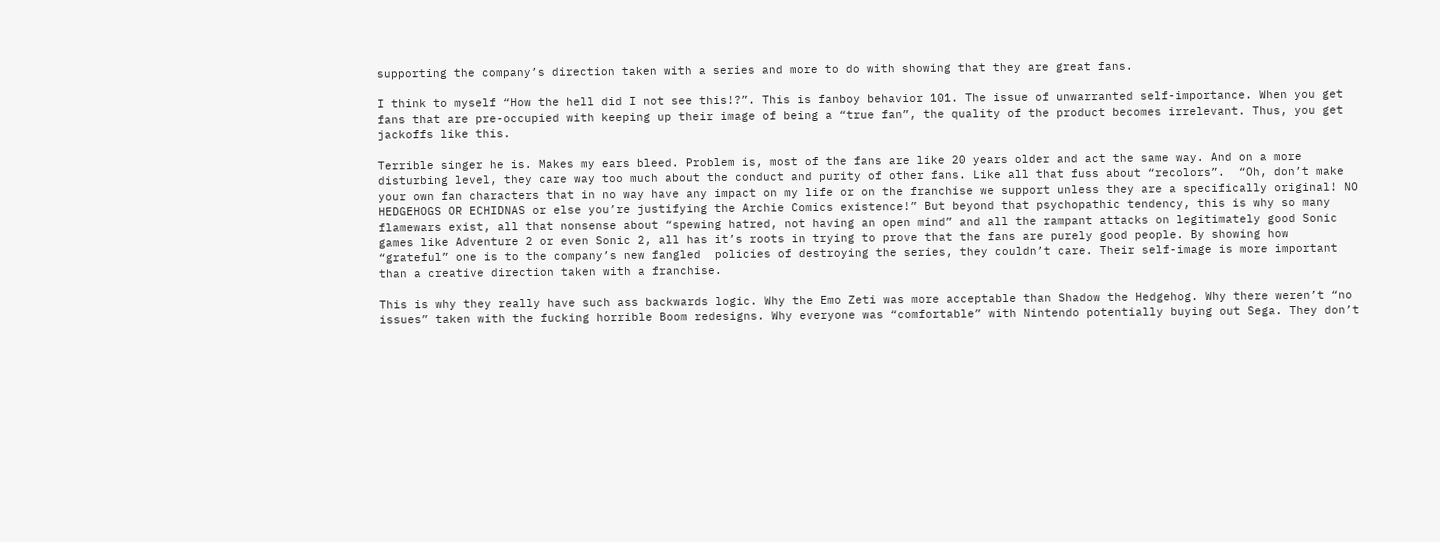supporting the company’s direction taken with a series and more to do with showing that they are great fans.

I think to myself “How the hell did I not see this!?”. This is fanboy behavior 101. The issue of unwarranted self-importance. When you get fans that are pre-occupied with keeping up their image of being a “true fan”, the quality of the product becomes irrelevant. Thus, you get jackoffs like this.

Terrible singer he is. Makes my ears bleed. Problem is, most of the fans are like 20 years older and act the same way. And on a more disturbing level, they care way too much about the conduct and purity of other fans. Like all that fuss about “recolors”.  “Oh, don’t make your own fan characters that in no way have any impact on my life or on the franchise we support unless they are a specifically original! NO HEDGEHOGS OR ECHIDNAS or else you’re justifying the Archie Comics existence!” But beyond that psychopathic tendency, this is why so many flamewars exist, all that nonsense about “spewing hatred, not having an open mind” and all the rampant attacks on legitimately good Sonic games like Adventure 2 or even Sonic 2, all has it’s roots in trying to prove that the fans are purely good people. By showing how “grateful” one is to the company’s new fangled  policies of destroying the series, they couldn’t care. Their self-image is more important than a creative direction taken with a franchise.

This is why they really have such ass backwards logic. Why the Emo Zeti was more acceptable than Shadow the Hedgehog. Why there weren’t “no issues” taken with the fucking horrible Boom redesigns. Why everyone was “comfortable” with Nintendo potentially buying out Sega. They don’t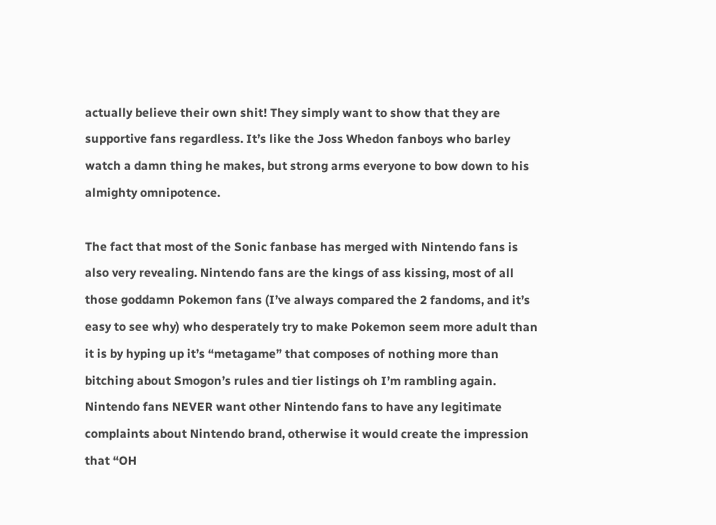actually believe their own shit! They simply want to show that they are supportive fans regardless. It’s like the Joss Whedon fanboys who barley watch a damn thing he makes, but strong arms everyone to bow down to his almighty omnipotence.

The fact that most of the Sonic fanbase has merged with Nintendo fans is also very revealing. Nintendo fans are the kings of ass kissing, most of all those goddamn Pokemon fans (I’ve always compared the 2 fandoms, and it’s easy to see why) who desperately try to make Pokemon seem more adult than it is by hyping up it’s “metagame” that composes of nothing more than bitching about Smogon’s rules and tier listings oh I’m rambling again. Nintendo fans NEVER want other Nintendo fans to have any legitimate complaints about Nintendo brand, otherwise it would create the impression that “OH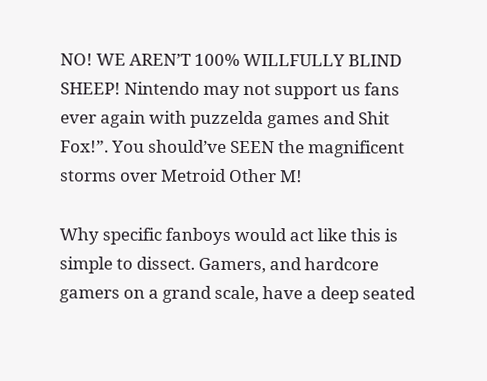NO! WE AREN’T 100% WILLFULLY BLIND SHEEP! Nintendo may not support us fans ever again with puzzelda games and Shit Fox!”. You should’ve SEEN the magnificent storms over Metroid Other M!

Why specific fanboys would act like this is simple to dissect. Gamers, and hardcore gamers on a grand scale, have a deep seated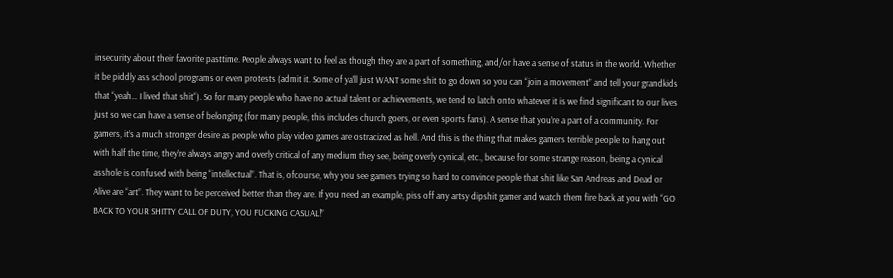insecurity about their favorite pasttime. People always want to feel as though they are a part of something, and/or have a sense of status in the world. Whether it be piddly ass school programs or even protests (admit it. Some of ya’ll just WANT some shit to go down so you can “join a movement” and tell your grandkids that “yeah… I lived that shit“). So for many people who have no actual talent or achievements, we tend to latch onto whatever it is we find significant to our lives just so we can have a sense of belonging (for many people, this includes church goers, or even sports fans). A sense that you’re a part of a community. For gamers, it’s a much stronger desire as people who play video games are ostracized as hell. And this is the thing that makes gamers terrible people to hang out with half the time, they’re always angry and overly critical of any medium they see, being overly cynical, etc., because for some strange reason, being a cynical asshole is confused with being “intellectual”. That is, ofcourse, why you see gamers trying so hard to convince people that shit like San Andreas and Dead or Alive are “art”. They want to be perceived better than they are. If you need an example, piss off any artsy dipshit gamer and watch them fire back at you with “GO BACK TO YOUR SHITTY CALL OF DUTY, YOU FUCKING CASUAL!”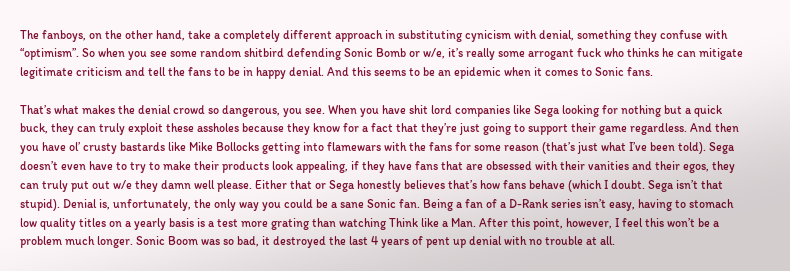The fanboys, on the other hand, take a completely different approach in substituting cynicism with denial, something they confuse with “optimism”. So when you see some random shitbird defending Sonic Bomb or w/e, it’s really some arrogant fuck who thinks he can mitigate legitimate criticism and tell the fans to be in happy denial. And this seems to be an epidemic when it comes to Sonic fans.

That’s what makes the denial crowd so dangerous, you see. When you have shit lord companies like Sega looking for nothing but a quick buck, they can truly exploit these assholes because they know for a fact that they’re just going to support their game regardless. And then you have ol’ crusty bastards like Mike Bollocks getting into flamewars with the fans for some reason (that’s just what I’ve been told). Sega doesn’t even have to try to make their products look appealing, if they have fans that are obsessed with their vanities and their egos, they can truly put out w/e they damn well please. Either that or Sega honestly believes that’s how fans behave (which I doubt. Sega isn’t that stupid). Denial is, unfortunately, the only way you could be a sane Sonic fan. Being a fan of a D-Rank series isn’t easy, having to stomach low quality titles on a yearly basis is a test more grating than watching Think like a Man. After this point, however, I feel this won’t be a problem much longer. Sonic Boom was so bad, it destroyed the last 4 years of pent up denial with no trouble at all.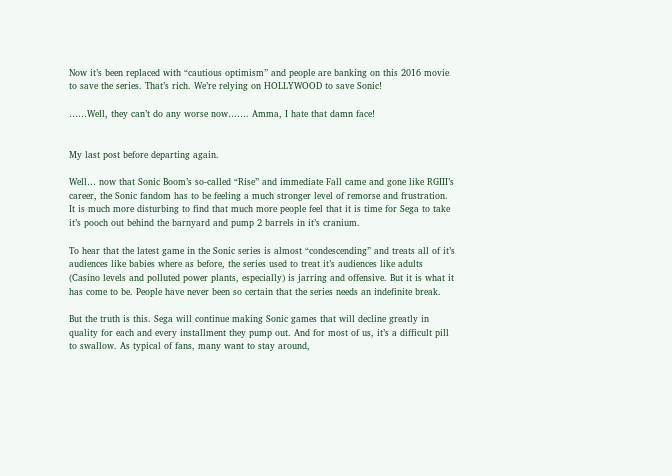Now it’s been replaced with “cautious optimism” and people are banking on this 2016 movie to save the series. That’s rich. We’re relying on HOLLYWOOD to save Sonic!

……Well, they can’t do any worse now……. Amma, I hate that damn face!


My last post before departing again.

Well… now that Sonic Boom’s so-called “Rise” and immediate Fall came and gone like RGIII’s career, the Sonic fandom has to be feeling a much stronger level of remorse and frustration. It is much more disturbing to find that much more people feel that it is time for Sega to take it’s pooch out behind the barnyard and pump 2 barrels in it’s cranium.

To hear that the latest game in the Sonic series is almost “condescending” and treats all of it’s audiences like babies where as before, the series used to treat it’s audiences like adults (Casino levels and polluted power plants, especially) is jarring and offensive. But it is what it has come to be. People have never been so certain that the series needs an indefinite break.

But the truth is this. Sega will continue making Sonic games that will decline greatly in quality for each and every installment they pump out. And for most of us, it’s a difficult pill to swallow. As typical of fans, many want to stay around,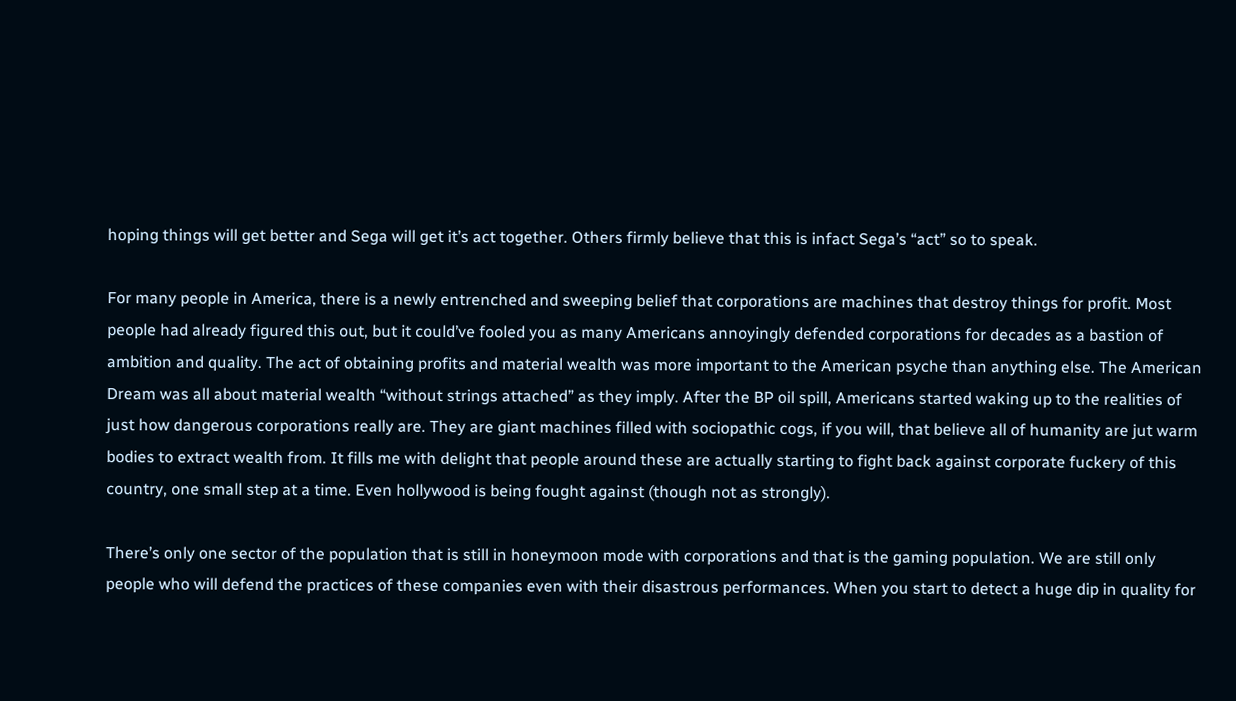hoping things will get better and Sega will get it’s act together. Others firmly believe that this is infact Sega’s “act” so to speak.

For many people in America, there is a newly entrenched and sweeping belief that corporations are machines that destroy things for profit. Most people had already figured this out, but it could’ve fooled you as many Americans annoyingly defended corporations for decades as a bastion of ambition and quality. The act of obtaining profits and material wealth was more important to the American psyche than anything else. The American Dream was all about material wealth “without strings attached” as they imply. After the BP oil spill, Americans started waking up to the realities of just how dangerous corporations really are. They are giant machines filled with sociopathic cogs, if you will, that believe all of humanity are jut warm bodies to extract wealth from. It fills me with delight that people around these are actually starting to fight back against corporate fuckery of this country, one small step at a time. Even hollywood is being fought against (though not as strongly).

There’s only one sector of the population that is still in honeymoon mode with corporations and that is the gaming population. We are still only people who will defend the practices of these companies even with their disastrous performances. When you start to detect a huge dip in quality for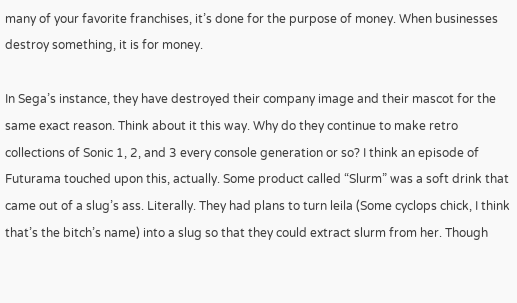many of your favorite franchises, it’s done for the purpose of money. When businesses destroy something, it is for money.

In Sega’s instance, they have destroyed their company image and their mascot for the same exact reason. Think about it this way. Why do they continue to make retro collections of Sonic 1, 2, and 3 every console generation or so? I think an episode of Futurama touched upon this, actually. Some product called “Slurm” was a soft drink that came out of a slug’s ass. Literally. They had plans to turn leila (Some cyclops chick, I think that’s the bitch’s name) into a slug so that they could extract slurm from her. Though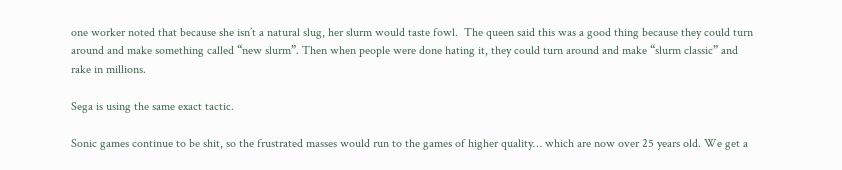one worker noted that because she isn’t a natural slug, her slurm would taste fowl.  The queen said this was a good thing because they could turn around and make something called “new slurm”. Then when people were done hating it, they could turn around and make “slurm classic” and rake in millions.

Sega is using the same exact tactic.

Sonic games continue to be shit, so the frustrated masses would run to the games of higher quality… which are now over 25 years old. We get a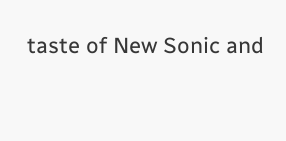taste of New Sonic and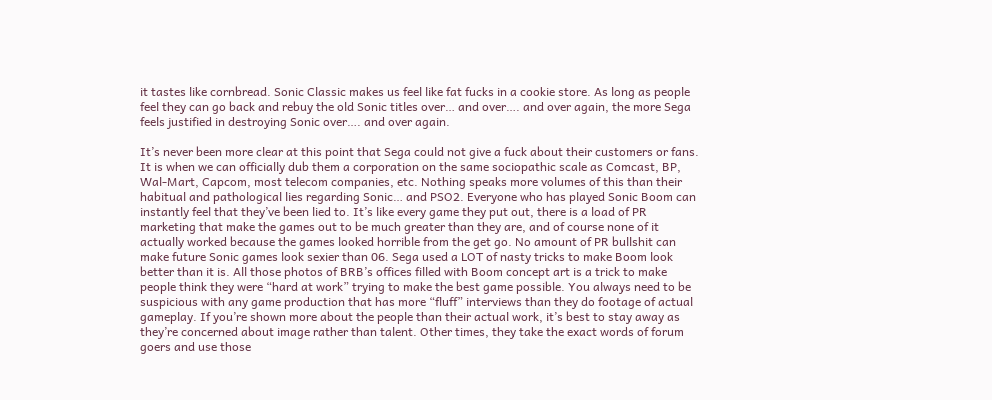it tastes like cornbread. Sonic Classic makes us feel like fat fucks in a cookie store. As long as people feel they can go back and rebuy the old Sonic titles over… and over…. and over again, the more Sega feels justified in destroying Sonic over…. and over again.

It’s never been more clear at this point that Sega could not give a fuck about their customers or fans. It is when we can officially dub them a corporation on the same sociopathic scale as Comcast, BP, Wal-Mart, Capcom, most telecom companies, etc. Nothing speaks more volumes of this than their habitual and pathological lies regarding Sonic… and PSO2. Everyone who has played Sonic Boom can instantly feel that they’ve been lied to. It’s like every game they put out, there is a load of PR marketing that make the games out to be much greater than they are, and of course none of it actually worked because the games looked horrible from the get go. No amount of PR bullshit can make future Sonic games look sexier than 06. Sega used a LOT of nasty tricks to make Boom look better than it is. All those photos of BRB’s offices filled with Boom concept art is a trick to make people think they were “hard at work” trying to make the best game possible. You always need to be suspicious with any game production that has more “fluff” interviews than they do footage of actual gameplay. If you’re shown more about the people than their actual work, it’s best to stay away as they’re concerned about image rather than talent. Other times, they take the exact words of forum goers and use those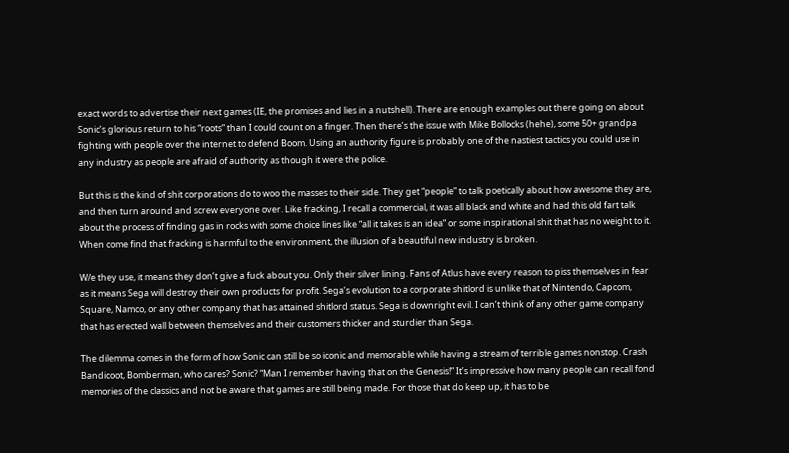exact words to advertise their next games (IE, the promises and lies in a nutshell). There are enough examples out there going on about Sonic’s glorious return to his “roots” than I could count on a finger. Then there’s the issue with Mike Bollocks (hehe), some 50+ grandpa fighting with people over the internet to defend Boom. Using an authority figure is probably one of the nastiest tactics you could use in any industry as people are afraid of authority as though it were the police.

But this is the kind of shit corporations do to woo the masses to their side. They get “people” to talk poetically about how awesome they are, and then turn around and screw everyone over. Like fracking, I recall a commercial, it was all black and white and had this old fart talk about the process of finding gas in rocks with some choice lines like “all it takes is an idea” or some inspirational shit that has no weight to it. When come find that fracking is harmful to the environment, the illusion of a beautiful new industry is broken.

W/e they use, it means they don’t give a fuck about you. Only their silver lining. Fans of Atlus have every reason to piss themselves in fear as it means Sega will destroy their own products for profit. Sega’s evolution to a corporate shitlord is unlike that of Nintendo, Capcom, Square, Namco, or any other company that has attained shitlord status. Sega is downright evil. I can’t think of any other game company that has erected wall between themselves and their customers thicker and sturdier than Sega.

The dilemma comes in the form of how Sonic can still be so iconic and memorable while having a stream of terrible games nonstop. Crash Bandicoot, Bomberman, who cares? Sonic? “Man I remember having that on the Genesis!” It’s impressive how many people can recall fond memories of the classics and not be aware that games are still being made. For those that do keep up, it has to be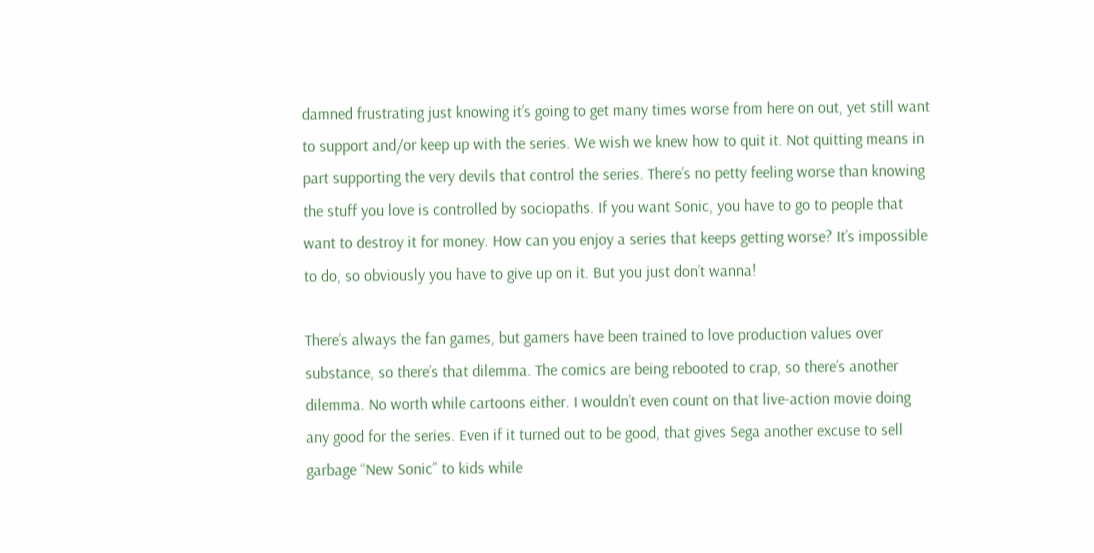damned frustrating just knowing it’s going to get many times worse from here on out, yet still want to support and/or keep up with the series. We wish we knew how to quit it. Not quitting means in part supporting the very devils that control the series. There’s no petty feeling worse than knowing the stuff you love is controlled by sociopaths. If you want Sonic, you have to go to people that want to destroy it for money. How can you enjoy a series that keeps getting worse? It’s impossible to do, so obviously you have to give up on it. But you just don’t wanna!

There’s always the fan games, but gamers have been trained to love production values over substance, so there’s that dilemma. The comics are being rebooted to crap, so there’s another dilemma. No worth while cartoons either. I wouldn’t even count on that live-action movie doing any good for the series. Even if it turned out to be good, that gives Sega another excuse to sell garbage “New Sonic” to kids while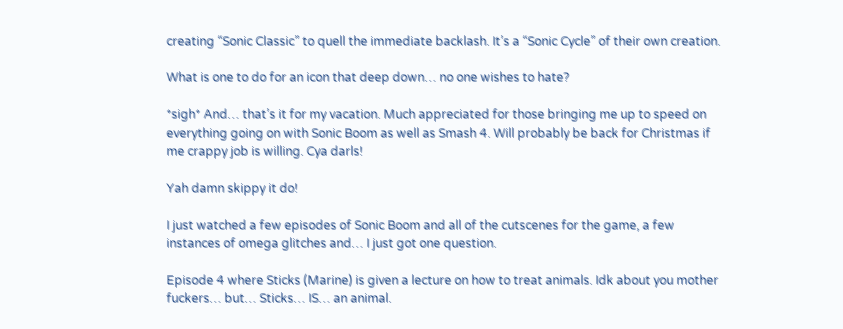creating “Sonic Classic” to quell the immediate backlash. It’s a “Sonic Cycle” of their own creation.

What is one to do for an icon that deep down… no one wishes to hate?

*sigh* And… that’s it for my vacation. Much appreciated for those bringing me up to speed on everything going on with Sonic Boom as well as Smash 4. Will probably be back for Christmas if me crappy job is willing. Cya darls!

Yah damn skippy it do!

I just watched a few episodes of Sonic Boom and all of the cutscenes for the game, a few instances of omega glitches and… I just got one question.

Episode 4 where Sticks (Marine) is given a lecture on how to treat animals. Idk about you mother fuckers… but… Sticks… IS… an animal.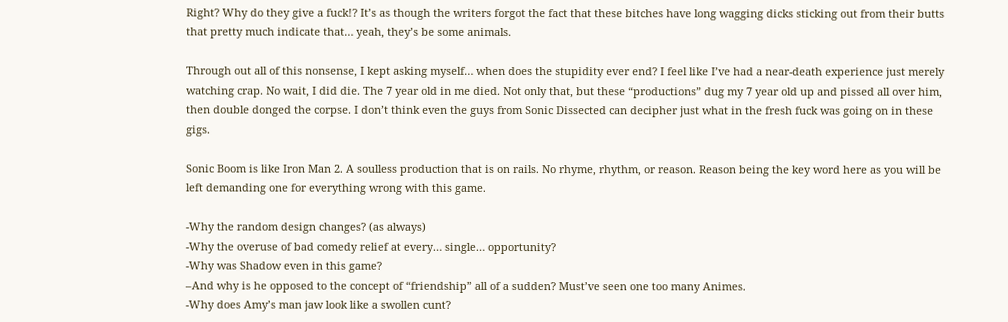Right? Why do they give a fuck!? It’s as though the writers forgot the fact that these bitches have long wagging dicks sticking out from their butts that pretty much indicate that… yeah, they’s be some animals.

Through out all of this nonsense, I kept asking myself… when does the stupidity ever end? I feel like I’ve had a near-death experience just merely watching crap. No wait, I did die. The 7 year old in me died. Not only that, but these “productions” dug my 7 year old up and pissed all over him, then double donged the corpse. I don’t think even the guys from Sonic Dissected can decipher just what in the fresh fuck was going on in these gigs.

Sonic Boom is like Iron Man 2. A soulless production that is on rails. No rhyme, rhythm, or reason. Reason being the key word here as you will be left demanding one for everything wrong with this game.

-Why the random design changes? (as always)
-Why the overuse of bad comedy relief at every… single… opportunity?
-Why was Shadow even in this game?
–And why is he opposed to the concept of “friendship” all of a sudden? Must’ve seen one too many Animes.
-Why does Amy’s man jaw look like a swollen cunt?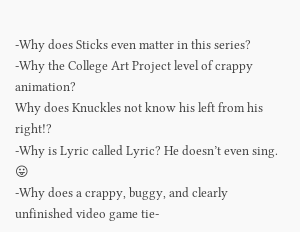-Why does Sticks even matter in this series?
-Why the College Art Project level of crappy animation?
Why does Knuckles not know his left from his right!?
-Why is Lyric called Lyric? He doesn’t even sing. 😛
-Why does a crappy, buggy, and clearly unfinished video game tie-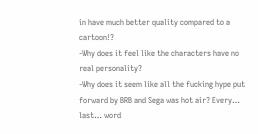in have much better quality compared to a cartoon!?
-Why does it feel like the characters have no real personality?
-Why does it seem like all the fucking hype put forward by BRB and Sega was hot air? Every… last… word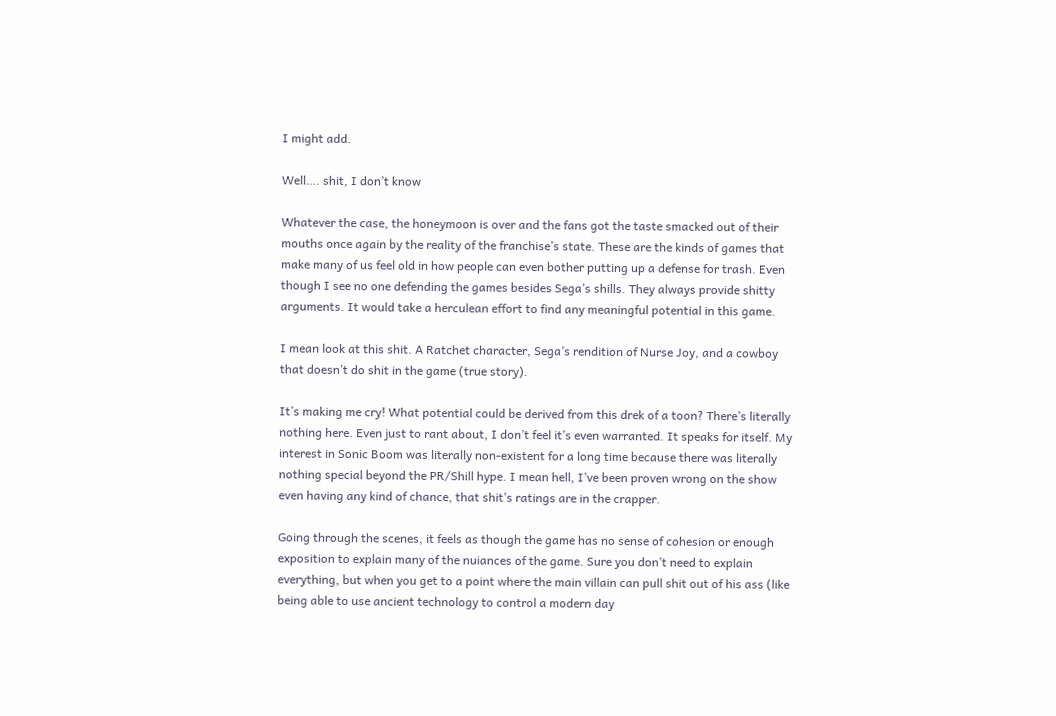I might add.

Well…. shit, I don’t know

Whatever the case, the honeymoon is over and the fans got the taste smacked out of their mouths once again by the reality of the franchise’s state. These are the kinds of games that make many of us feel old in how people can even bother putting up a defense for trash. Even though I see no one defending the games besides Sega’s shills. They always provide shitty arguments. It would take a herculean effort to find any meaningful potential in this game.

I mean look at this shit. A Ratchet character, Sega’s rendition of Nurse Joy, and a cowboy that doesn’t do shit in the game (true story).

It’s making me cry! What potential could be derived from this drek of a toon? There’s literally nothing here. Even just to rant about, I don’t feel it’s even warranted. It speaks for itself. My interest in Sonic Boom was literally non-existent for a long time because there was literally nothing special beyond the PR/Shill hype. I mean hell, I’ve been proven wrong on the show even having any kind of chance, that shit’s ratings are in the crapper.

Going through the scenes, it feels as though the game has no sense of cohesion or enough exposition to explain many of the nuiances of the game. Sure you don’t need to explain everything, but when you get to a point where the main villain can pull shit out of his ass (like being able to use ancient technology to control a modern day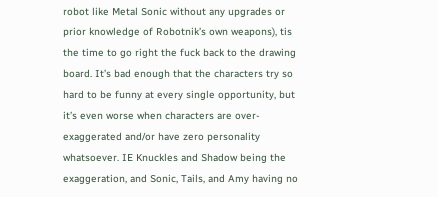robot like Metal Sonic without any upgrades or prior knowledge of Robotnik’s own weapons), tis the time to go right the fuck back to the drawing board. It’s bad enough that the characters try so hard to be funny at every single opportunity, but it’s even worse when characters are over-exaggerated and/or have zero personality whatsoever. IE Knuckles and Shadow being the exaggeration, and Sonic, Tails, and Amy having no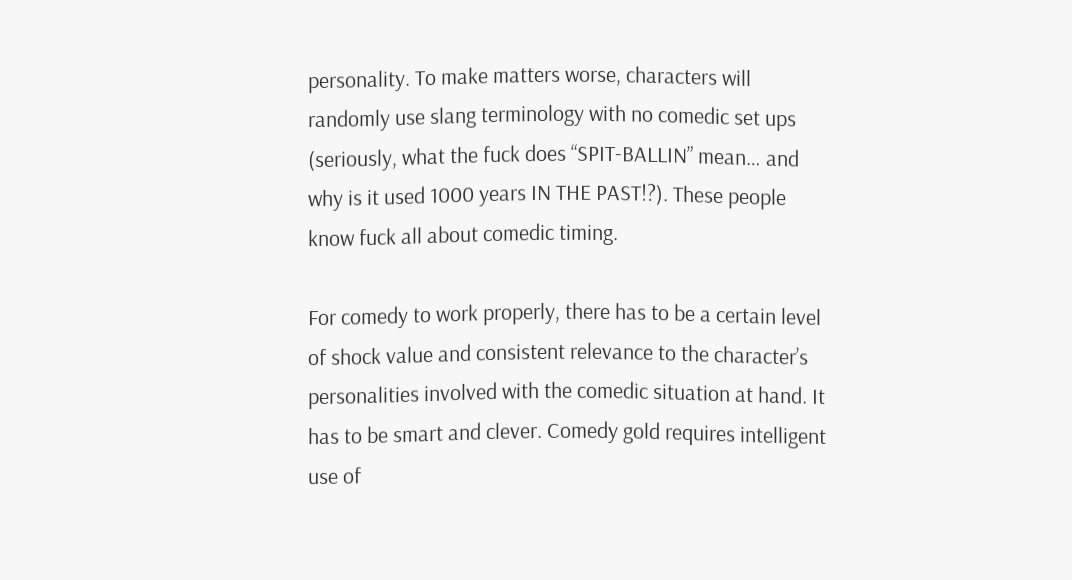personality. To make matters worse, characters will randomly use slang terminology with no comedic set ups (seriously, what the fuck does “SPIT-BALLIN” mean… and why is it used 1000 years IN THE PAST!?). These people know fuck all about comedic timing.

For comedy to work properly, there has to be a certain level of shock value and consistent relevance to the character’s personalities involved with the comedic situation at hand. It has to be smart and clever. Comedy gold requires intelligent use of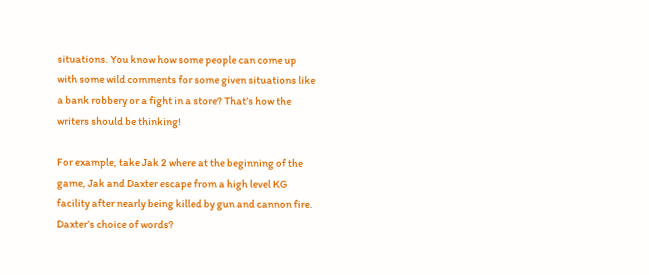situations. You know how some people can come up with some wild comments for some given situations like a bank robbery or a fight in a store? That’s how the writers should be thinking!

For example, take Jak 2 where at the beginning of the game, Jak and Daxter escape from a high level KG facility after nearly being killed by gun and cannon fire. Daxter’s choice of words?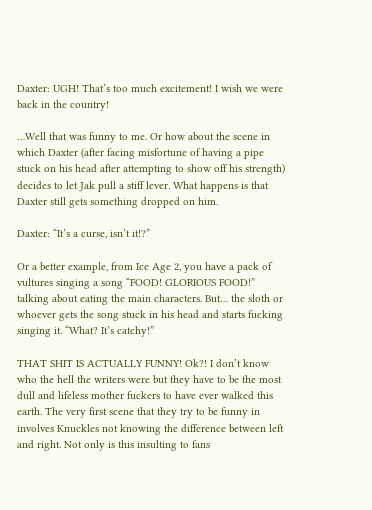Daxter: UGH! That’s too much excitement! I wish we were back in the country!

…Well that was funny to me. Or how about the scene in which Daxter (after facing misfortune of having a pipe stuck on his head after attempting to show off his strength) decides to let Jak pull a stiff lever. What happens is that Daxter still gets something dropped on him.

Daxter: “It’s a curse, isn’t it!?”

Or a better example, from Ice Age 2, you have a pack of vultures singing a song “FOOD! GLORIOUS FOOD!” talking about eating the main characters. But… the sloth or whoever gets the song stuck in his head and starts fucking singing it. “What? It’s catchy!”

THAT SHIT IS ACTUALLY FUNNY! Ok?! I don’t know who the hell the writers were but they have to be the most dull and lifeless mother fuckers to have ever walked this earth. The very first scene that they try to be funny in involves Knuckles not knowing the difference between left and right. Not only is this insulting to fans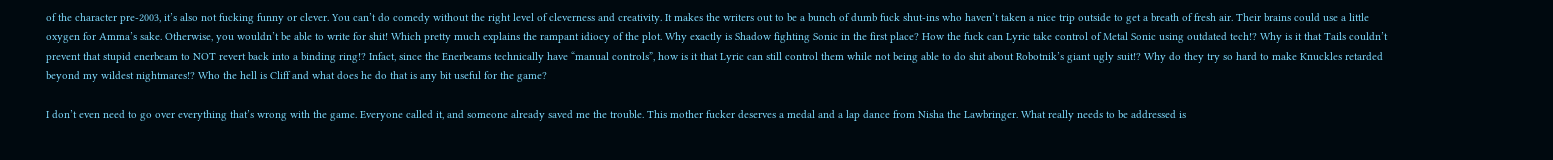of the character pre-2003, it’s also not fucking funny or clever. You can’t do comedy without the right level of cleverness and creativity. It makes the writers out to be a bunch of dumb fuck shut-ins who haven’t taken a nice trip outside to get a breath of fresh air. Their brains could use a little oxygen for Amma’s sake. Otherwise, you wouldn’t be able to write for shit! Which pretty much explains the rampant idiocy of the plot. Why exactly is Shadow fighting Sonic in the first place? How the fuck can Lyric take control of Metal Sonic using outdated tech!? Why is it that Tails couldn’t prevent that stupid enerbeam to NOT revert back into a binding ring!? Infact, since the Enerbeams technically have “manual controls”, how is it that Lyric can still control them while not being able to do shit about Robotnik’s giant ugly suit!? Why do they try so hard to make Knuckles retarded beyond my wildest nightmares!? Who the hell is Cliff and what does he do that is any bit useful for the game?

I don’t even need to go over everything that’s wrong with the game. Everyone called it, and someone already saved me the trouble. This mother fucker deserves a medal and a lap dance from Nisha the Lawbringer. What really needs to be addressed is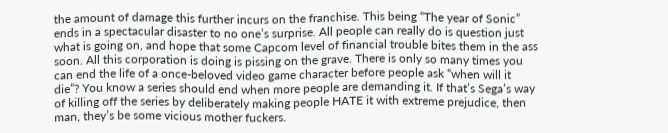the amount of damage this further incurs on the franchise. This being “The year of Sonic” ends in a spectacular disaster to no one’s surprise. All people can really do is question just what is going on, and hope that some Capcom level of financial trouble bites them in the ass soon. All this corporation is doing is pissing on the grave. There is only so many times you can end the life of a once-beloved video game character before people ask “when will it die”? You know a series should end when more people are demanding it. If that’s Sega’s way of killing off the series by deliberately making people HATE it with extreme prejudice, then man, they’s be some vicious mother fuckers.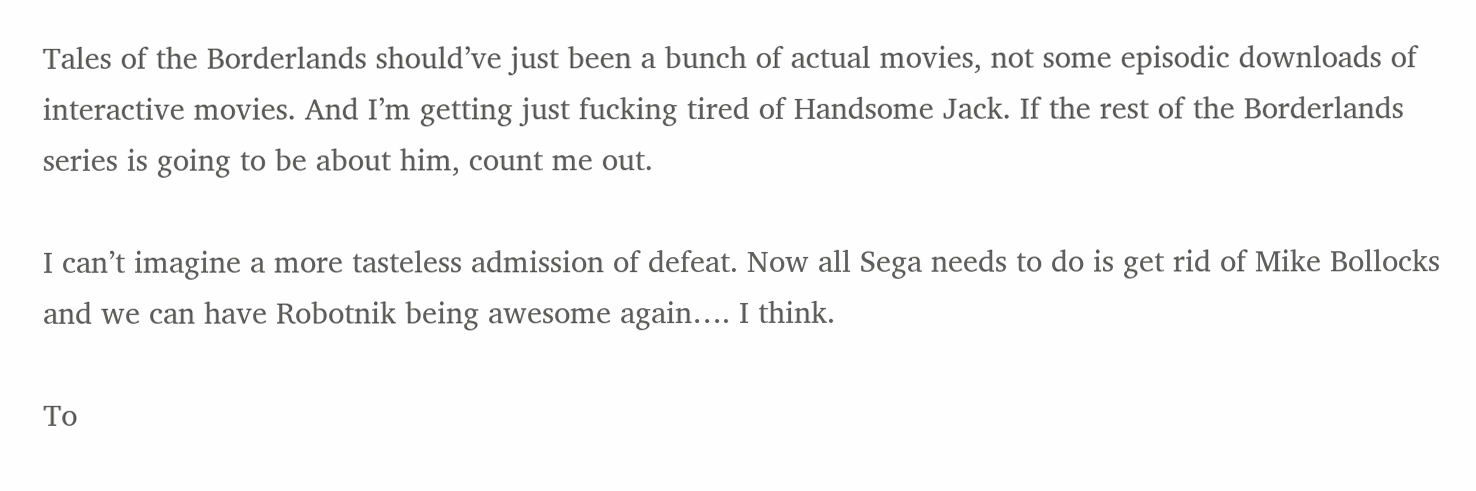Tales of the Borderlands should’ve just been a bunch of actual movies, not some episodic downloads of interactive movies. And I’m getting just fucking tired of Handsome Jack. If the rest of the Borderlands series is going to be about him, count me out.

I can’t imagine a more tasteless admission of defeat. Now all Sega needs to do is get rid of Mike Bollocks and we can have Robotnik being awesome again…. I think.

To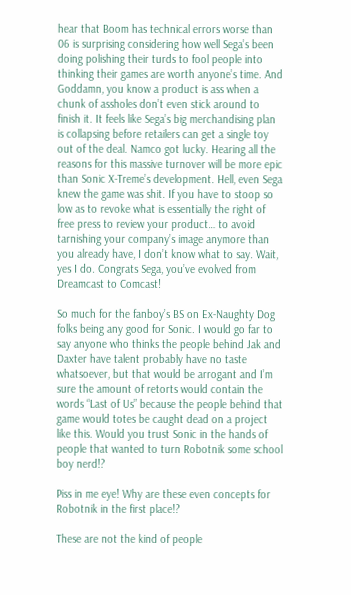hear that Boom has technical errors worse than 06 is surprising considering how well Sega’s been doing polishing their turds to fool people into thinking their games are worth anyone’s time. And Goddamn, you know a product is ass when a chunk of assholes don’t even stick around to finish it. It feels like Sega’s big merchandising plan is collapsing before retailers can get a single toy out of the deal. Namco got lucky. Hearing all the reasons for this massive turnover will be more epic than Sonic X-Treme’s development. Hell, even Sega knew the game was shit. If you have to stoop so low as to revoke what is essentially the right of free press to review your product… to avoid tarnishing your company’s image anymore than you already have, I don’t know what to say. Wait, yes I do. Congrats Sega, you’ve evolved from Dreamcast to Comcast!

So much for the fanboy’s BS on Ex-Naughty Dog folks being any good for Sonic. I would go far to say anyone who thinks the people behind Jak and Daxter have talent probably have no taste whatsoever, but that would be arrogant and I’m sure the amount of retorts would contain the words “Last of Us” because the people behind that game would totes be caught dead on a project like this. Would you trust Sonic in the hands of people that wanted to turn Robotnik some school boy nerd!?

Piss in me eye! Why are these even concepts for Robotnik in the first place!?

These are not the kind of people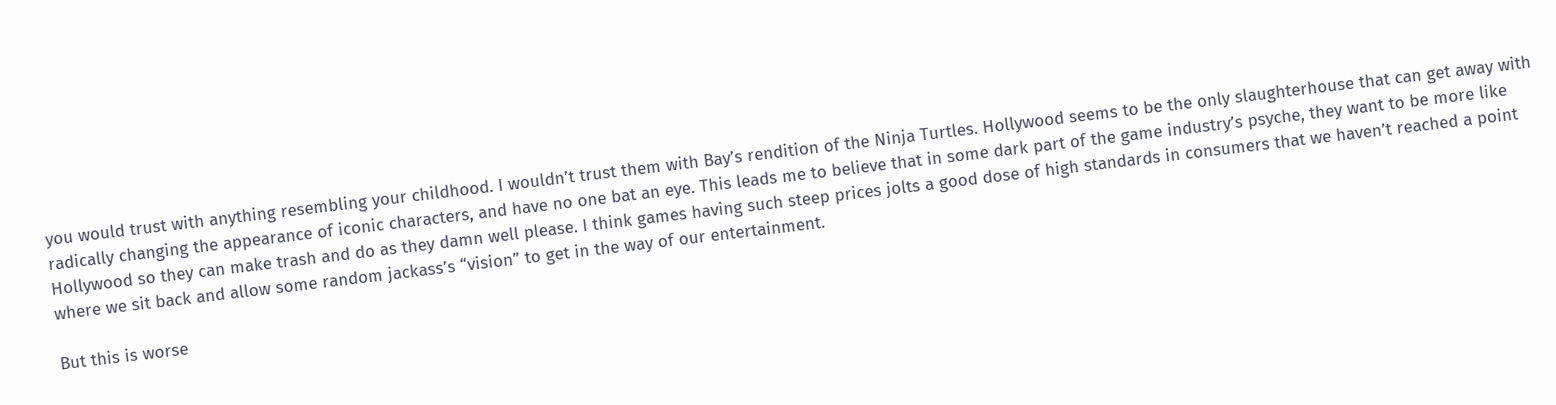you would trust with anything resembling your childhood. I wouldn’t trust them with Bay’s rendition of the Ninja Turtles. Hollywood seems to be the only slaughterhouse that can get away with radically changing the appearance of iconic characters, and have no one bat an eye. This leads me to believe that in some dark part of the game industry’s psyche, they want to be more like Hollywood so they can make trash and do as they damn well please. I think games having such steep prices jolts a good dose of high standards in consumers that we haven’t reached a point where we sit back and allow some random jackass’s “vision” to get in the way of our entertainment.

But this is worse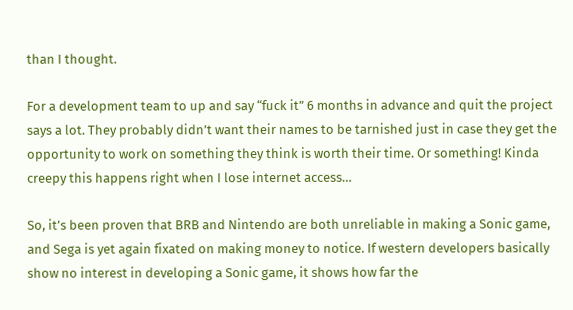than I thought.

For a development team to up and say “fuck it” 6 months in advance and quit the project says a lot. They probably didn’t want their names to be tarnished just in case they get the opportunity to work on something they think is worth their time. Or something! Kinda creepy this happens right when I lose internet access…

So, it’s been proven that BRB and Nintendo are both unreliable in making a Sonic game, and Sega is yet again fixated on making money to notice. If western developers basically show no interest in developing a Sonic game, it shows how far the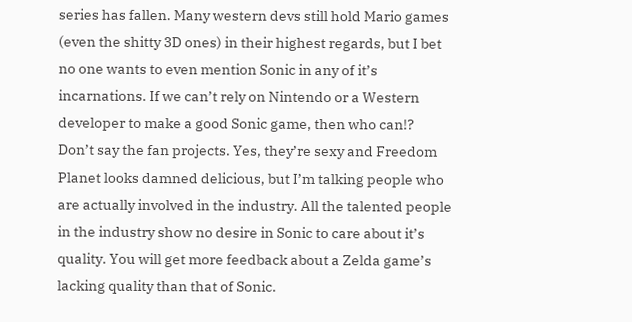series has fallen. Many western devs still hold Mario games (even the shitty 3D ones) in their highest regards, but I bet no one wants to even mention Sonic in any of it’s incarnations. If we can’t rely on Nintendo or a Western developer to make a good Sonic game, then who can!? Don’t say the fan projects. Yes, they’re sexy and Freedom Planet looks damned delicious, but I’m talking people who are actually involved in the industry. All the talented people in the industry show no desire in Sonic to care about it’s quality. You will get more feedback about a Zelda game’s lacking quality than that of Sonic.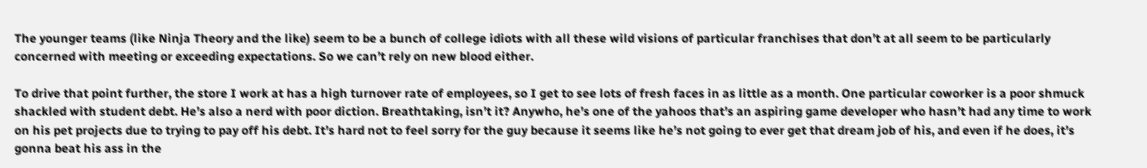The younger teams (like Ninja Theory and the like) seem to be a bunch of college idiots with all these wild visions of particular franchises that don’t at all seem to be particularly concerned with meeting or exceeding expectations. So we can’t rely on new blood either.

To drive that point further, the store I work at has a high turnover rate of employees, so I get to see lots of fresh faces in as little as a month. One particular coworker is a poor shmuck shackled with student debt. He’s also a nerd with poor diction. Breathtaking, isn’t it? Anywho, he’s one of the yahoos that’s an aspiring game developer who hasn’t had any time to work on his pet projects due to trying to pay off his debt. It’s hard not to feel sorry for the guy because it seems like he’s not going to ever get that dream job of his, and even if he does, it’s gonna beat his ass in the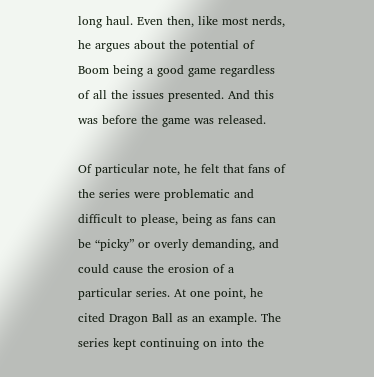long haul. Even then, like most nerds, he argues about the potential of Boom being a good game regardless of all the issues presented. And this was before the game was released.

Of particular note, he felt that fans of the series were problematic and difficult to please, being as fans can be “picky” or overly demanding, and could cause the erosion of a particular series. At one point, he cited Dragon Ball as an example. The series kept continuing on into the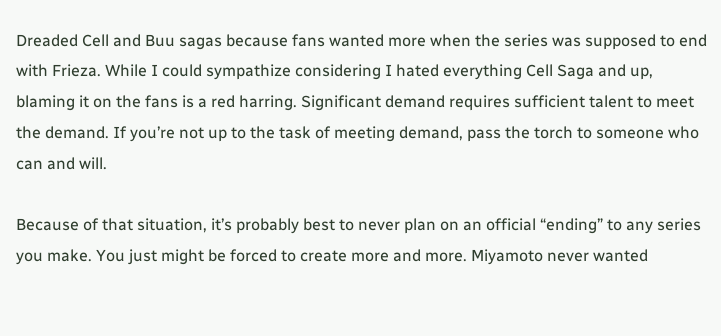Dreaded Cell and Buu sagas because fans wanted more when the series was supposed to end with Frieza. While I could sympathize considering I hated everything Cell Saga and up, blaming it on the fans is a red harring. Significant demand requires sufficient talent to meet the demand. If you’re not up to the task of meeting demand, pass the torch to someone who can and will.

Because of that situation, it’s probably best to never plan on an official “ending” to any series you make. You just might be forced to create more and more. Miyamoto never wanted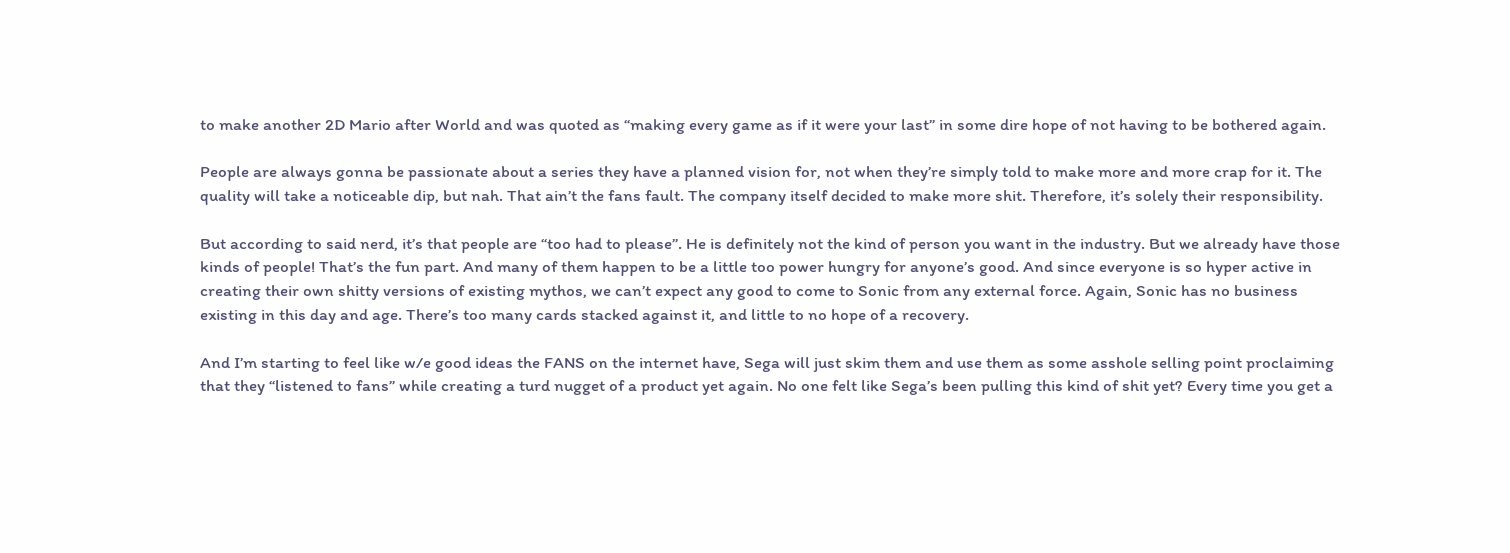to make another 2D Mario after World and was quoted as “making every game as if it were your last” in some dire hope of not having to be bothered again.

People are always gonna be passionate about a series they have a planned vision for, not when they’re simply told to make more and more crap for it. The quality will take a noticeable dip, but nah. That ain’t the fans fault. The company itself decided to make more shit. Therefore, it’s solely their responsibility.

But according to said nerd, it’s that people are “too had to please”. He is definitely not the kind of person you want in the industry. But we already have those kinds of people! That’s the fun part. And many of them happen to be a little too power hungry for anyone’s good. And since everyone is so hyper active in creating their own shitty versions of existing mythos, we can’t expect any good to come to Sonic from any external force. Again, Sonic has no business existing in this day and age. There’s too many cards stacked against it, and little to no hope of a recovery.

And I’m starting to feel like w/e good ideas the FANS on the internet have, Sega will just skim them and use them as some asshole selling point proclaiming that they “listened to fans” while creating a turd nugget of a product yet again. No one felt like Sega’s been pulling this kind of shit yet? Every time you get a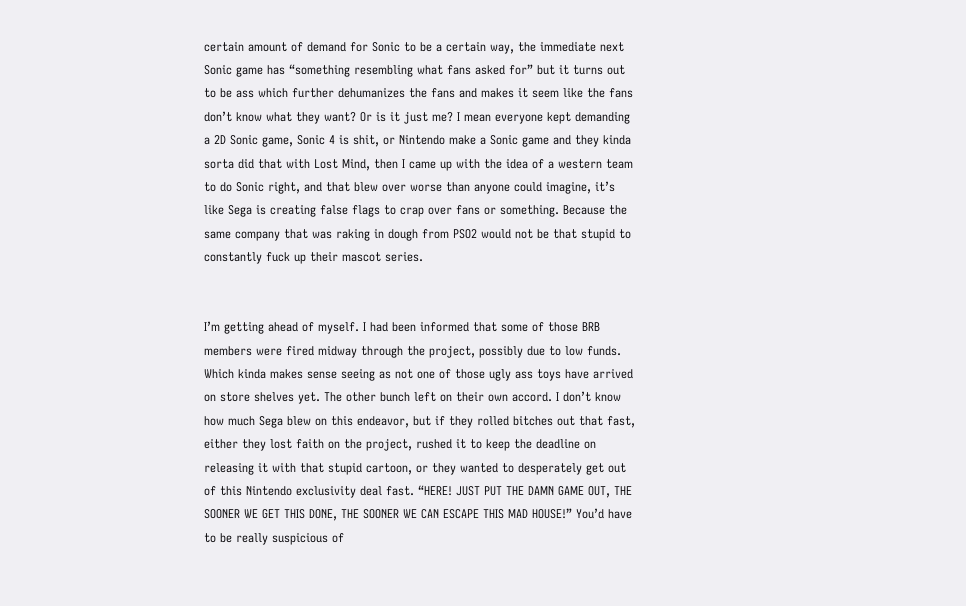certain amount of demand for Sonic to be a certain way, the immediate next Sonic game has “something resembling what fans asked for” but it turns out to be ass which further dehumanizes the fans and makes it seem like the fans don’t know what they want? Or is it just me? I mean everyone kept demanding a 2D Sonic game, Sonic 4 is shit, or Nintendo make a Sonic game and they kinda sorta did that with Lost Mind, then I came up with the idea of a western team to do Sonic right, and that blew over worse than anyone could imagine, it’s like Sega is creating false flags to crap over fans or something. Because the same company that was raking in dough from PSO2 would not be that stupid to constantly fuck up their mascot series.


I’m getting ahead of myself. I had been informed that some of those BRB members were fired midway through the project, possibly due to low funds. Which kinda makes sense seeing as not one of those ugly ass toys have arrived on store shelves yet. The other bunch left on their own accord. I don’t know how much Sega blew on this endeavor, but if they rolled bitches out that fast, either they lost faith on the project, rushed it to keep the deadline on releasing it with that stupid cartoon, or they wanted to desperately get out of this Nintendo exclusivity deal fast. “HERE! JUST PUT THE DAMN GAME OUT, THE SOONER WE GET THIS DONE, THE SOONER WE CAN ESCAPE THIS MAD HOUSE!” You’d have to be really suspicious of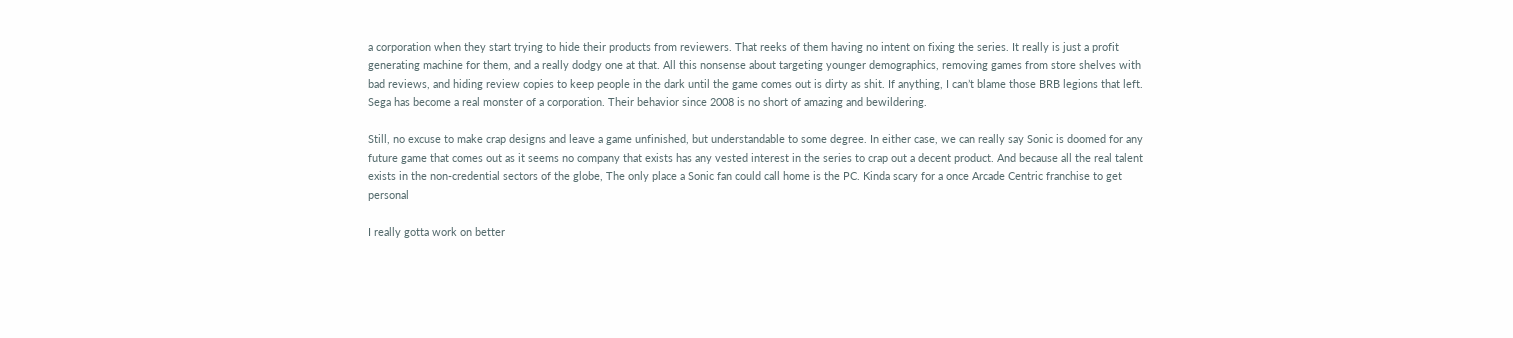a corporation when they start trying to hide their products from reviewers. That reeks of them having no intent on fixing the series. It really is just a profit generating machine for them, and a really dodgy one at that. All this nonsense about targeting younger demographics, removing games from store shelves with bad reviews, and hiding review copies to keep people in the dark until the game comes out is dirty as shit. If anything, I can’t blame those BRB legions that left. Sega has become a real monster of a corporation. Their behavior since 2008 is no short of amazing and bewildering.

Still, no excuse to make crap designs and leave a game unfinished, but understandable to some degree. In either case, we can really say Sonic is doomed for any future game that comes out as it seems no company that exists has any vested interest in the series to crap out a decent product. And because all the real talent exists in the non-credential sectors of the globe, The only place a Sonic fan could call home is the PC. Kinda scary for a once Arcade Centric franchise to get personal

I really gotta work on better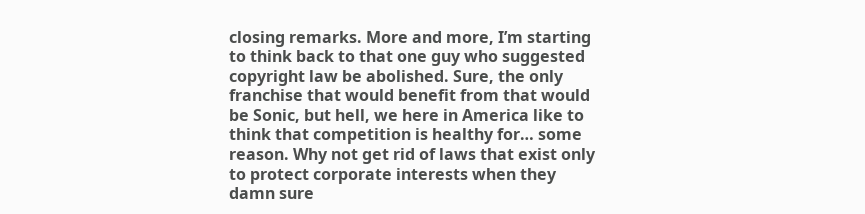closing remarks. More and more, I’m starting to think back to that one guy who suggested copyright law be abolished. Sure, the only franchise that would benefit from that would be Sonic, but hell, we here in America like to think that competition is healthy for… some reason. Why not get rid of laws that exist only to protect corporate interests when they damn sure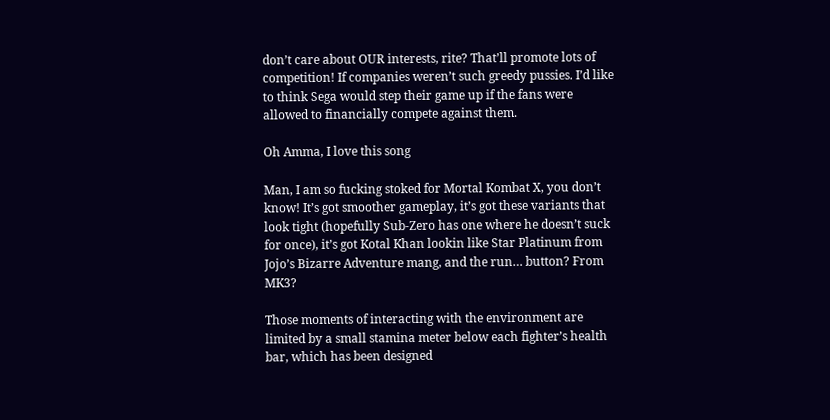don’t care about OUR interests, rite? That’ll promote lots of competition! If companies weren’t such greedy pussies. I’d like to think Sega would step their game up if the fans were allowed to financially compete against them.

Oh Amma, I love this song

Man, I am so fucking stoked for Mortal Kombat X, you don’t know! It’s got smoother gameplay, it’s got these variants that look tight (hopefully Sub-Zero has one where he doesn’t suck for once), it’s got Kotal Khan lookin like Star Platinum from Jojo’s Bizarre Adventure mang, and the run… button? From MK3?

Those moments of interacting with the environment are limited by a small stamina meter below each fighter’s health bar, which has been designed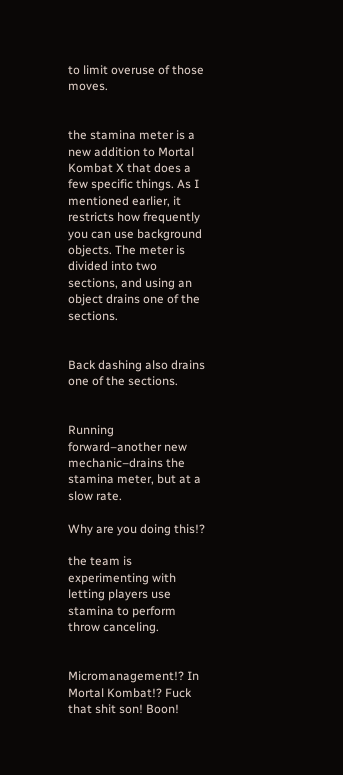to limit overuse of those moves.


the stamina meter is a new addition to Mortal Kombat X that does a few specific things. As I mentioned earlier, it restricts how frequently you can use background objects. The meter is divided into two sections, and using an object drains one of the sections.


Back dashing also drains one of the sections.


Running forward–another new mechanic–drains the stamina meter, but at a slow rate.

Why are you doing this!?

the team is experimenting with letting players use stamina to perform throw canceling.


Micromanagement!? In Mortal Kombat!? Fuck that shit son! Boon!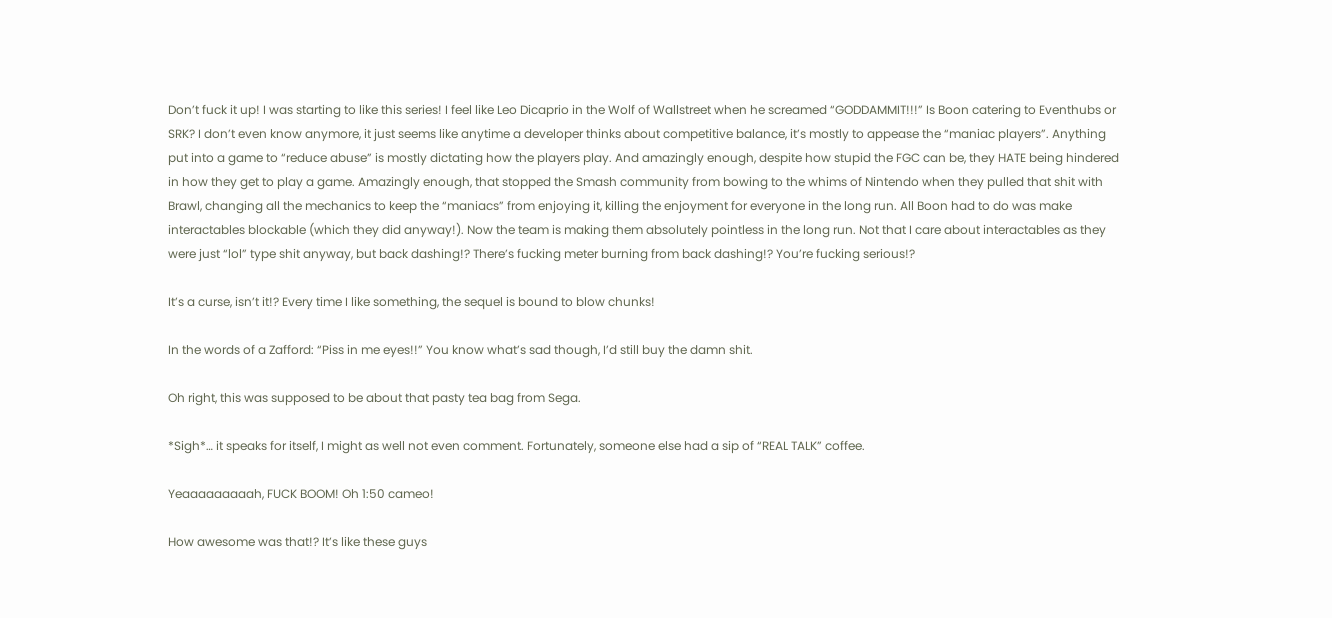Don’t fuck it up! I was starting to like this series! I feel like Leo Dicaprio in the Wolf of Wallstreet when he screamed “GODDAMMIT!!!” Is Boon catering to Eventhubs or SRK? I don’t even know anymore, it just seems like anytime a developer thinks about competitive balance, it’s mostly to appease the “maniac players”. Anything put into a game to “reduce abuse” is mostly dictating how the players play. And amazingly enough, despite how stupid the FGC can be, they HATE being hindered in how they get to play a game. Amazingly enough, that stopped the Smash community from bowing to the whims of Nintendo when they pulled that shit with Brawl, changing all the mechanics to keep the “maniacs” from enjoying it, killing the enjoyment for everyone in the long run. All Boon had to do was make interactables blockable (which they did anyway!). Now the team is making them absolutely pointless in the long run. Not that I care about interactables as they were just “lol” type shit anyway, but back dashing!? There’s fucking meter burning from back dashing!? You’re fucking serious!?

It’s a curse, isn’t it!? Every time I like something, the sequel is bound to blow chunks!

In the words of a Zafford: “Piss in me eyes!!” You know what’s sad though, I’d still buy the damn shit.

Oh right, this was supposed to be about that pasty tea bag from Sega.

*Sigh*… it speaks for itself, I might as well not even comment. Fortunately, someone else had a sip of “REAL TALK” coffee.

Yeaaaaaaaaah, FUCK BOOM! Oh 1:50 cameo!

How awesome was that!? It’s like these guys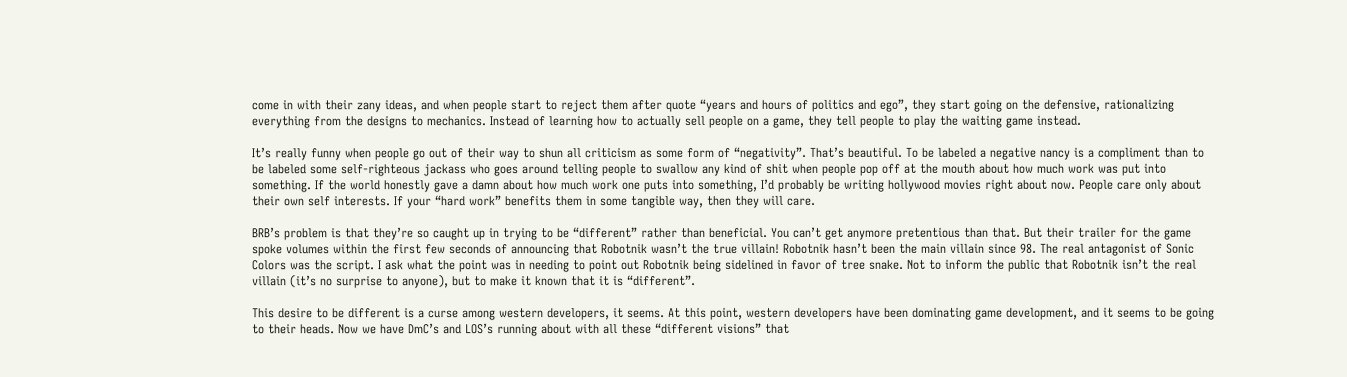come in with their zany ideas, and when people start to reject them after quote “years and hours of politics and ego”, they start going on the defensive, rationalizing everything from the designs to mechanics. Instead of learning how to actually sell people on a game, they tell people to play the waiting game instead.

It’s really funny when people go out of their way to shun all criticism as some form of “negativity”. That’s beautiful. To be labeled a negative nancy is a compliment than to be labeled some self-righteous jackass who goes around telling people to swallow any kind of shit when people pop off at the mouth about how much work was put into something. If the world honestly gave a damn about how much work one puts into something, I’d probably be writing hollywood movies right about now. People care only about their own self interests. If your “hard work” benefits them in some tangible way, then they will care.

BRB’s problem is that they’re so caught up in trying to be “different” rather than beneficial. You can’t get anymore pretentious than that. But their trailer for the game spoke volumes within the first few seconds of announcing that Robotnik wasn’t the true villain! Robotnik hasn’t been the main villain since 98. The real antagonist of Sonic Colors was the script. I ask what the point was in needing to point out Robotnik being sidelined in favor of tree snake. Not to inform the public that Robotnik isn’t the real villain (it’s no surprise to anyone), but to make it known that it is “different”.

This desire to be different is a curse among western developers, it seems. At this point, western developers have been dominating game development, and it seems to be going to their heads. Now we have DmC’s and LOS’s running about with all these “different visions” that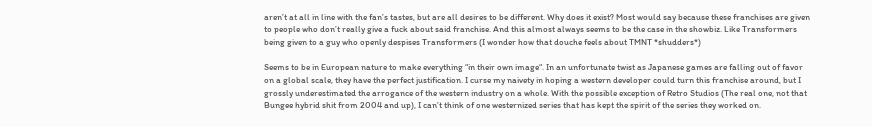aren’t at all in line with the fan’s tastes, but are all desires to be different. Why does it exist? Most would say because these franchises are given to people who don’t really give a fuck about said franchise. And this almost always seems to be the case in the showbiz. Like Transformers being given to a guy who openly despises Transformers (I wonder how that douche feels about TMNT *shudders*)

Seems to be in European nature to make everything “in their own image“. In an unfortunate twist as Japanese games are falling out of favor on a global scale, they have the perfect justification. I curse my naivety in hoping a western developer could turn this franchise around, but I grossly underestimated the arrogance of the western industry on a whole. With the possible exception of Retro Studios (The real one, not that Bungee hybrid shit from 2004 and up), I can’t think of one westernized series that has kept the spirit of the series they worked on.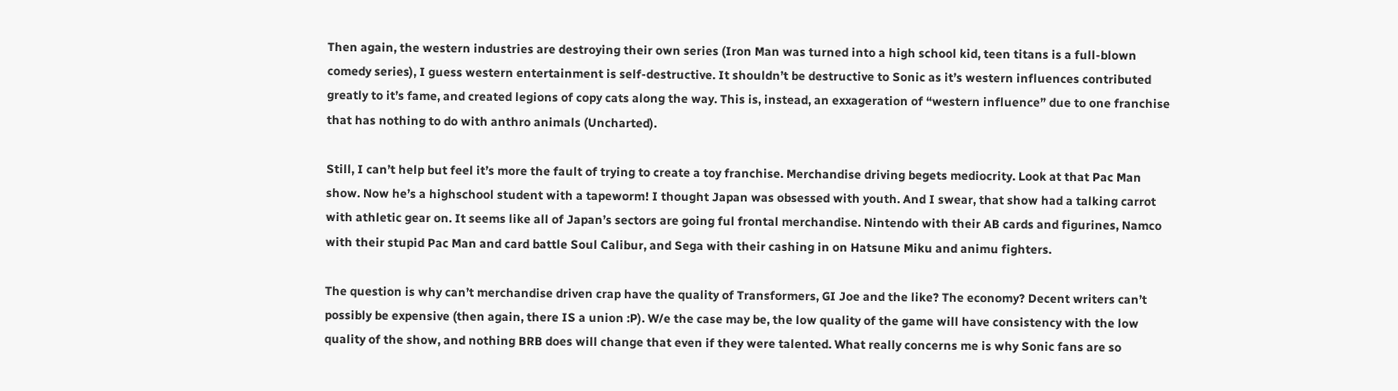Then again, the western industries are destroying their own series (Iron Man was turned into a high school kid, teen titans is a full-blown comedy series), I guess western entertainment is self-destructive. It shouldn’t be destructive to Sonic as it’s western influences contributed greatly to it’s fame, and created legions of copy cats along the way. This is, instead, an exxageration of “western influence” due to one franchise that has nothing to do with anthro animals (Uncharted).

Still, I can’t help but feel it’s more the fault of trying to create a toy franchise. Merchandise driving begets mediocrity. Look at that Pac Man show. Now he’s a highschool student with a tapeworm! I thought Japan was obsessed with youth. And I swear, that show had a talking carrot with athletic gear on. It seems like all of Japan’s sectors are going ful frontal merchandise. Nintendo with their AB cards and figurines, Namco with their stupid Pac Man and card battle Soul Calibur, and Sega with their cashing in on Hatsune Miku and animu fighters.

The question is why can’t merchandise driven crap have the quality of Transformers, GI Joe and the like? The economy? Decent writers can’t possibly be expensive (then again, there IS a union :P). W/e the case may be, the low quality of the game will have consistency with the low quality of the show, and nothing BRB does will change that even if they were talented. What really concerns me is why Sonic fans are so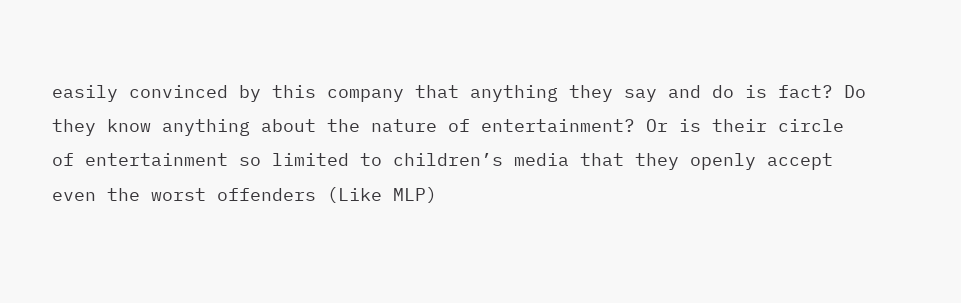easily convinced by this company that anything they say and do is fact? Do they know anything about the nature of entertainment? Or is their circle of entertainment so limited to children’s media that they openly accept even the worst offenders (Like MLP)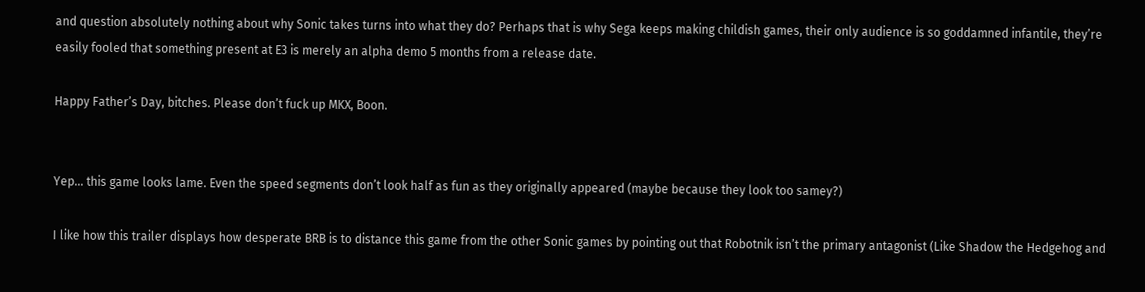and question absolutely nothing about why Sonic takes turns into what they do? Perhaps that is why Sega keeps making childish games, their only audience is so goddamned infantile, they’re easily fooled that something present at E3 is merely an alpha demo 5 months from a release date.

Happy Father’s Day, bitches. Please don’t fuck up MKX, Boon.


Yep… this game looks lame. Even the speed segments don’t look half as fun as they originally appeared (maybe because they look too samey?)

I like how this trailer displays how desperate BRB is to distance this game from the other Sonic games by pointing out that Robotnik isn’t the primary antagonist (Like Shadow the Hedgehog and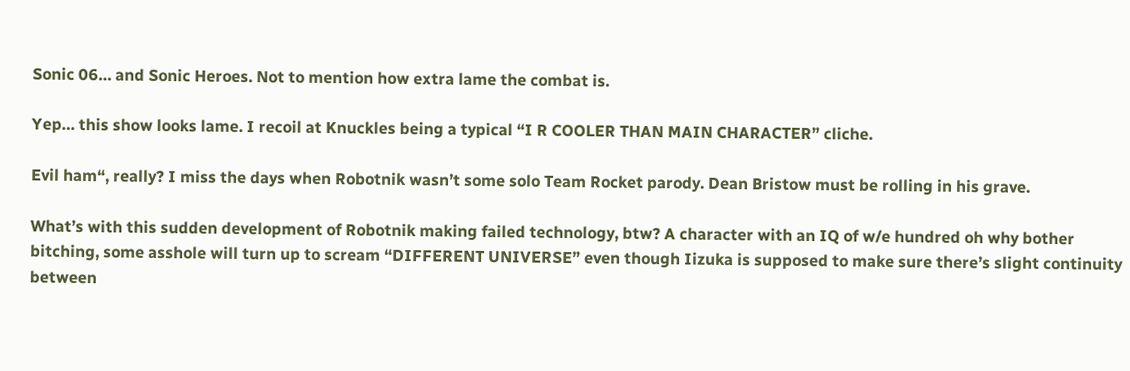Sonic 06… and Sonic Heroes. Not to mention how extra lame the combat is.

Yep… this show looks lame. I recoil at Knuckles being a typical “I R COOLER THAN MAIN CHARACTER” cliche.

Evil ham“, really? I miss the days when Robotnik wasn’t some solo Team Rocket parody. Dean Bristow must be rolling in his grave.

What’s with this sudden development of Robotnik making failed technology, btw? A character with an IQ of w/e hundred oh why bother bitching, some asshole will turn up to scream “DIFFERENT UNIVERSE” even though Iizuka is supposed to make sure there’s slight continuity between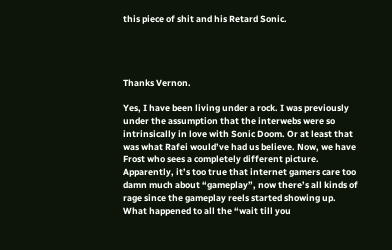this piece of shit and his Retard Sonic.




Thanks Vernon.

Yes, I have been living under a rock. I was previously under the assumption that the interwebs were so intrinsically in love with Sonic Doom. Or at least that was what Rafei would’ve had us believe. Now, we have Frost who sees a completely different picture. Apparently, it’s too true that internet gamers care too damn much about “gameplay”, now there’s all kinds of rage since the gameplay reels started showing up. What happened to all the “wait till you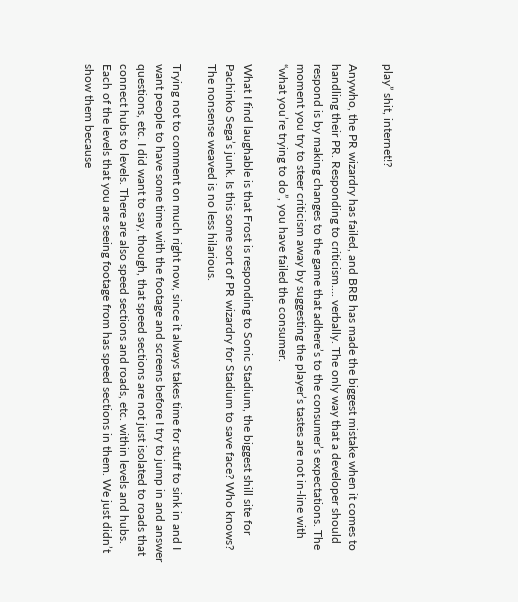play” shit, internet!?

Anywho, the PR wizardry has failed, and BRB has made the biggest mistake when it comes to handling their PR. Responding to criticism…. verbally. The only way that a developer should respond is by making changes to the game that adhere’s to the consumer’s expectations. The moment you try to steer criticism away by suggesting the player’s tastes are not in-line with “what you’re trying to do”, you have failed the consumer.

What I find laughable is that Frost is responding to Sonic Stadium, the biggest shill site for Pachinko Sega’s junk. Is this some sort of PR wizardry for Stadium to save face? Who knows? The nonsense weaved is no less hilarious.

Trying not to comment on much right now, since it always takes time for stuff to sink in and I want people to have some time with the footage and screens before I try to jump in and answer questions, etc. I did want to say, though, that speed sections are not just isolated to roads that connect hubs to levels. There are also speed sections and roads, etc. within levels and hubs. Each of the levels that you are seeing footage from has speed sections in them. We just didn’t show them because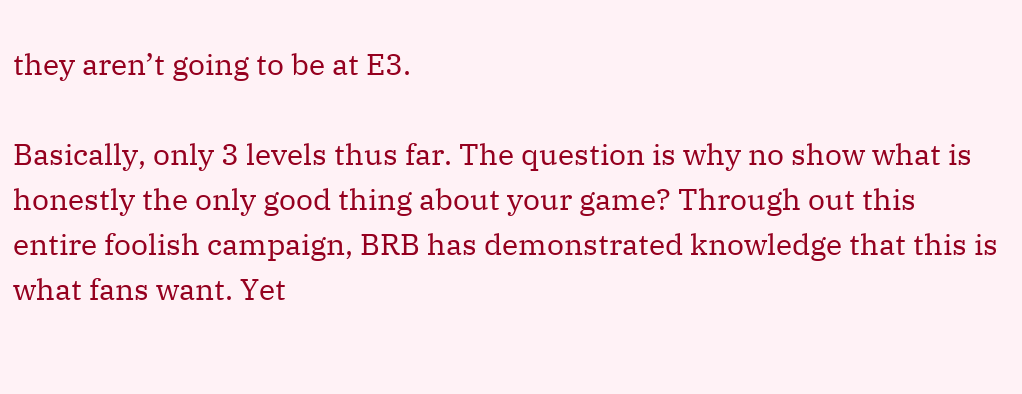they aren’t going to be at E3.

Basically, only 3 levels thus far. The question is why no show what is honestly the only good thing about your game? Through out this entire foolish campaign, BRB has demonstrated knowledge that this is what fans want. Yet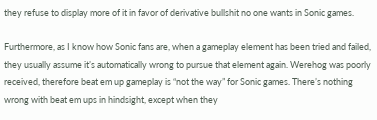they refuse to display more of it in favor of derivative bullshit no one wants in Sonic games.

Furthermore, as I know how Sonic fans are, when a gameplay element has been tried and failed, they usually assume it’s automatically wrong to pursue that element again. Werehog was poorly received, therefore beat em up gameplay is “not the way” for Sonic games. There’s nothing wrong with beat em ups in hindsight, except when they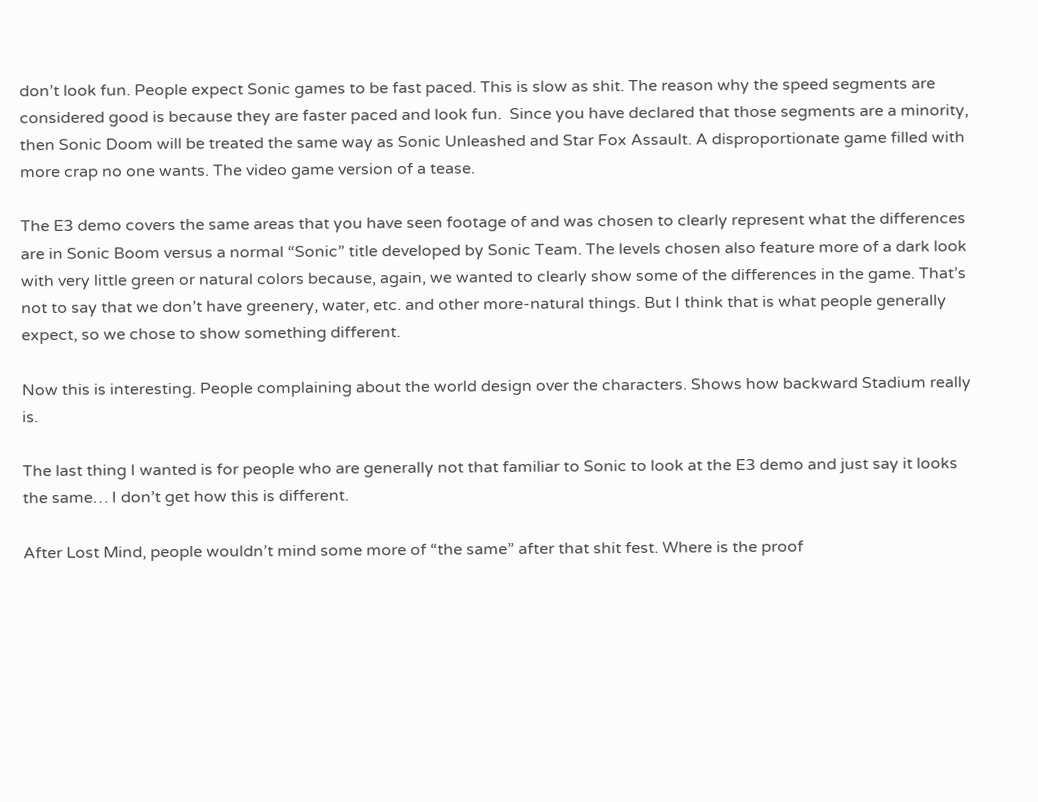don’t look fun. People expect Sonic games to be fast paced. This is slow as shit. The reason why the speed segments are considered good is because they are faster paced and look fun.  Since you have declared that those segments are a minority, then Sonic Doom will be treated the same way as Sonic Unleashed and Star Fox Assault. A disproportionate game filled with more crap no one wants. The video game version of a tease.

The E3 demo covers the same areas that you have seen footage of and was chosen to clearly represent what the differences are in Sonic Boom versus a normal “Sonic” title developed by Sonic Team. The levels chosen also feature more of a dark look with very little green or natural colors because, again, we wanted to clearly show some of the differences in the game. That’s not to say that we don’t have greenery, water, etc. and other more-natural things. But I think that is what people generally expect, so we chose to show something different.

Now this is interesting. People complaining about the world design over the characters. Shows how backward Stadium really is.

The last thing I wanted is for people who are generally not that familiar to Sonic to look at the E3 demo and just say it looks the same… I don’t get how this is different.

After Lost Mind, people wouldn’t mind some more of “the same” after that shit fest. Where is the proof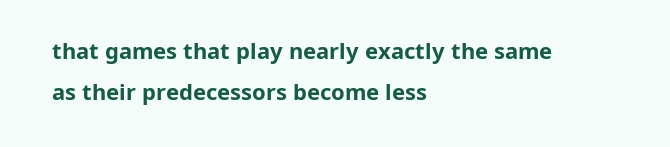that games that play nearly exactly the same as their predecessors become less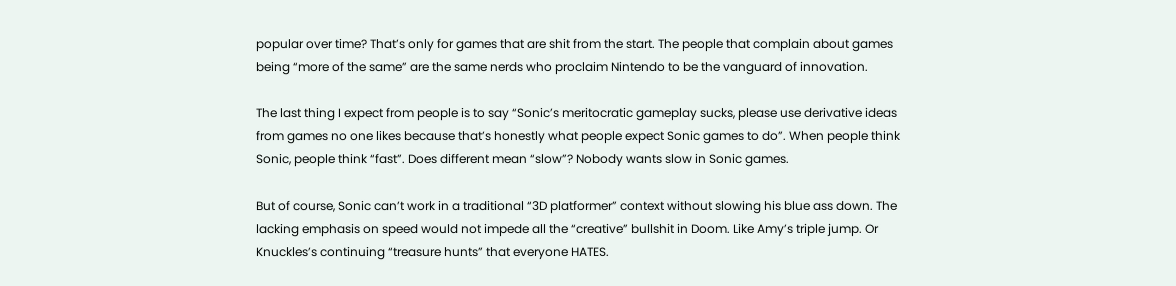popular over time? That’s only for games that are shit from the start. The people that complain about games being “more of the same” are the same nerds who proclaim Nintendo to be the vanguard of innovation.

The last thing I expect from people is to say “Sonic’s meritocratic gameplay sucks, please use derivative ideas from games no one likes because that’s honestly what people expect Sonic games to do”. When people think Sonic, people think “fast”. Does different mean “slow”? Nobody wants slow in Sonic games.

But of course, Sonic can’t work in a traditional “3D platformer” context without slowing his blue ass down. The lacking emphasis on speed would not impede all the “creative” bullshit in Doom. Like Amy’s triple jump. Or Knuckles’s continuing “treasure hunts” that everyone HATES.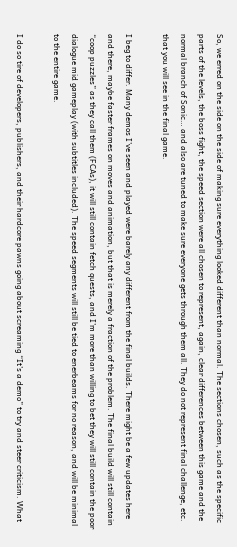So, we erred on the side on the side of making sure everything looked different than normal. The sections chosen, such as the specific parts of the levels, the boss fight, the speed section were all chosen to represent, again, clear differences between this game and the normal branch of Sonic… and also are tuned to make sure everyone gets through them all. They do not represent final challenge, etc. that you will see in the final game.

I beg to differ. Many demos I’ve seen and played were barely any different from the final builds. There might be a few updates here and there, maybe faster frames on moves and animation, but that is merely a fraction of the problem. The final build will still contain “coop puzzles” as they call them (FCAs), it will still contain fetch quests, and I’m more than willing to bet they will still contain the poor dialogue mid gameplay (with subtitles included). The speed segments will still be tied to enerbeams for no reason, and will be minimal to the entire game.

I do so tire of developers, publishers, and their hardcore pawns going about screaming “It’s a demo” to try and steer criticism. What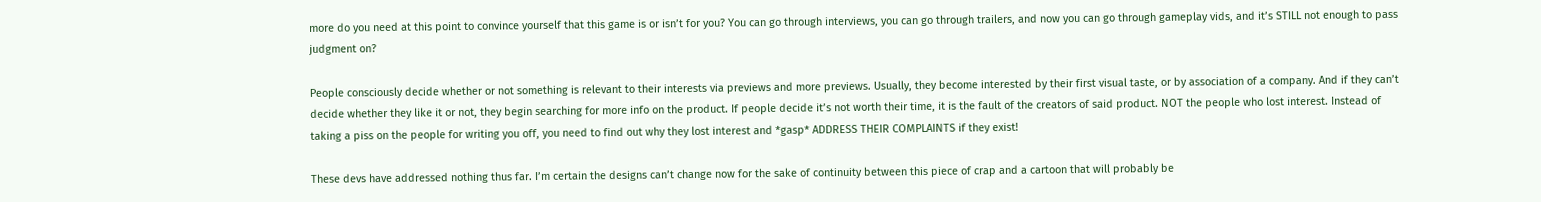more do you need at this point to convince yourself that this game is or isn’t for you? You can go through interviews, you can go through trailers, and now you can go through gameplay vids, and it’s STILL not enough to pass judgment on?

People consciously decide whether or not something is relevant to their interests via previews and more previews. Usually, they become interested by their first visual taste, or by association of a company. And if they can’t decide whether they like it or not, they begin searching for more info on the product. If people decide it’s not worth their time, it is the fault of the creators of said product. NOT the people who lost interest. Instead of taking a piss on the people for writing you off, you need to find out why they lost interest and *gasp* ADDRESS THEIR COMPLAINTS if they exist!

These devs have addressed nothing thus far. I’m certain the designs can’t change now for the sake of continuity between this piece of crap and a cartoon that will probably be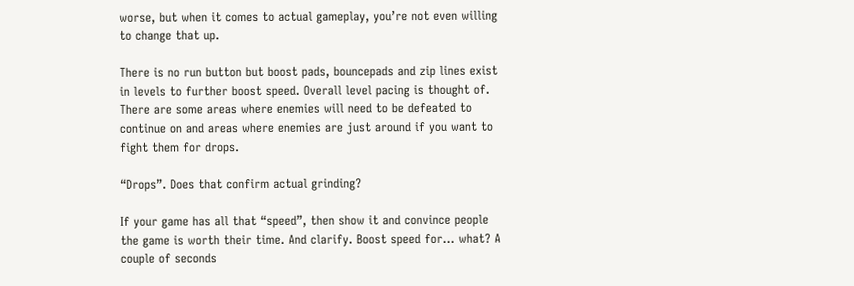worse, but when it comes to actual gameplay, you’re not even willing to change that up.

There is no run button but boost pads, bouncepads and zip lines exist in levels to further boost speed. Overall level pacing is thought of. There are some areas where enemies will need to be defeated to continue on and areas where enemies are just around if you want to fight them for drops.

“Drops”. Does that confirm actual grinding?

If your game has all that “speed”, then show it and convince people the game is worth their time. And clarify. Boost speed for… what? A couple of seconds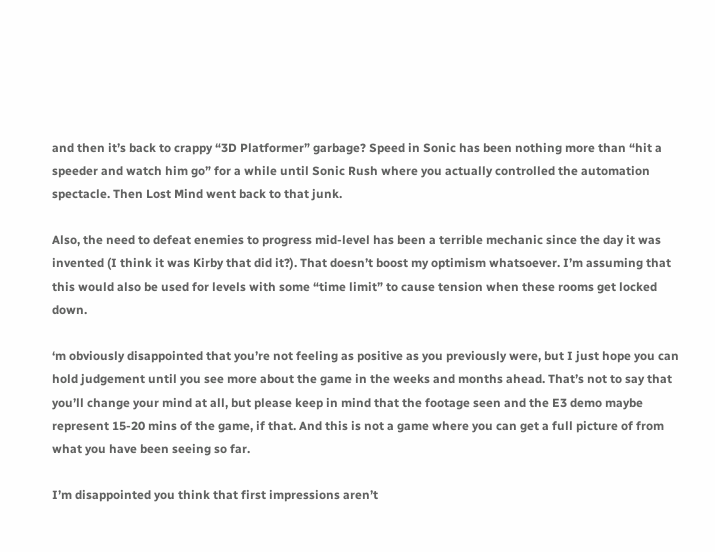and then it’s back to crappy “3D Platformer” garbage? Speed in Sonic has been nothing more than “hit a speeder and watch him go” for a while until Sonic Rush where you actually controlled the automation spectacle. Then Lost Mind went back to that junk.

Also, the need to defeat enemies to progress mid-level has been a terrible mechanic since the day it was invented (I think it was Kirby that did it?). That doesn’t boost my optimism whatsoever. I’m assuming that this would also be used for levels with some “time limit” to cause tension when these rooms get locked down.

‘m obviously disappointed that you’re not feeling as positive as you previously were, but I just hope you can hold judgement until you see more about the game in the weeks and months ahead. That’s not to say that you’ll change your mind at all, but please keep in mind that the footage seen and the E3 demo maybe represent 15-20 mins of the game, if that. And this is not a game where you can get a full picture of from what you have been seeing so far.

I’m disappointed you think that first impressions aren’t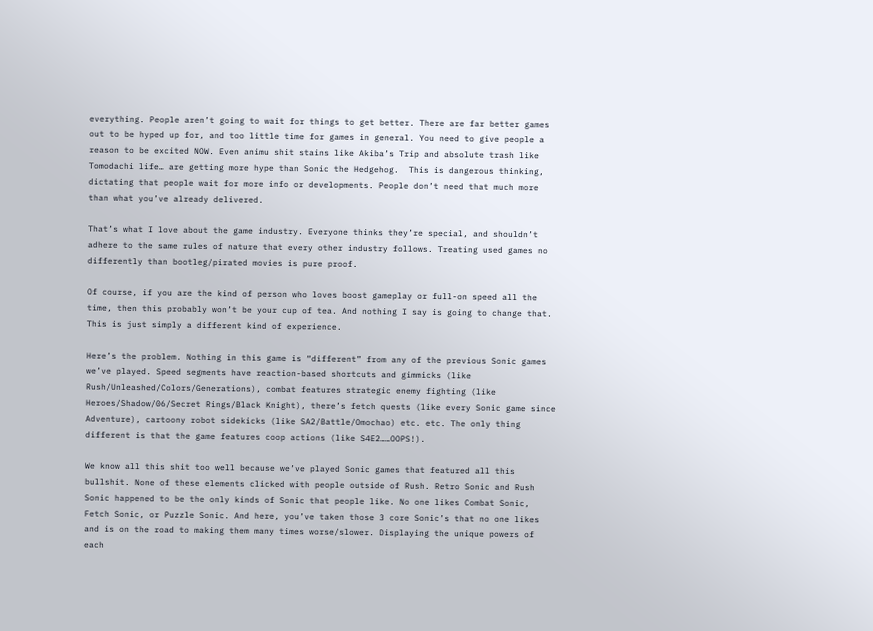everything. People aren’t going to wait for things to get better. There are far better games out to be hyped up for, and too little time for games in general. You need to give people a reason to be excited NOW. Even animu shit stains like Akiba’s Trip and absolute trash like Tomodachi life… are getting more hype than Sonic the Hedgehog.  This is dangerous thinking, dictating that people wait for more info or developments. People don’t need that much more than what you’ve already delivered.

That’s what I love about the game industry. Everyone thinks they’re special, and shouldn’t adhere to the same rules of nature that every other industry follows. Treating used games no differently than bootleg/pirated movies is pure proof.

Of course, if you are the kind of person who loves boost gameplay or full-on speed all the time, then this probably won’t be your cup of tea. And nothing I say is going to change that. This is just simply a different kind of experience.

Here’s the problem. Nothing in this game is “different” from any of the previous Sonic games we’ve played. Speed segments have reaction-based shortcuts and gimmicks (like Rush/Unleashed/Colors/Generations), combat features strategic enemy fighting (like Heroes/Shadow/06/Secret Rings/Black Knight), there’s fetch quests (like every Sonic game since Adventure), cartoony robot sidekicks (like SA2/Battle/Omochao) etc. etc. The only thing different is that the game features coop actions (like S4E2……OOPS!).

We know all this shit too well because we’ve played Sonic games that featured all this bullshit. None of these elements clicked with people outside of Rush. Retro Sonic and Rush Sonic happened to be the only kinds of Sonic that people like. No one likes Combat Sonic, Fetch Sonic, or Puzzle Sonic. And here, you’ve taken those 3 core Sonic’s that no one likes and is on the road to making them many times worse/slower. Displaying the unique powers of each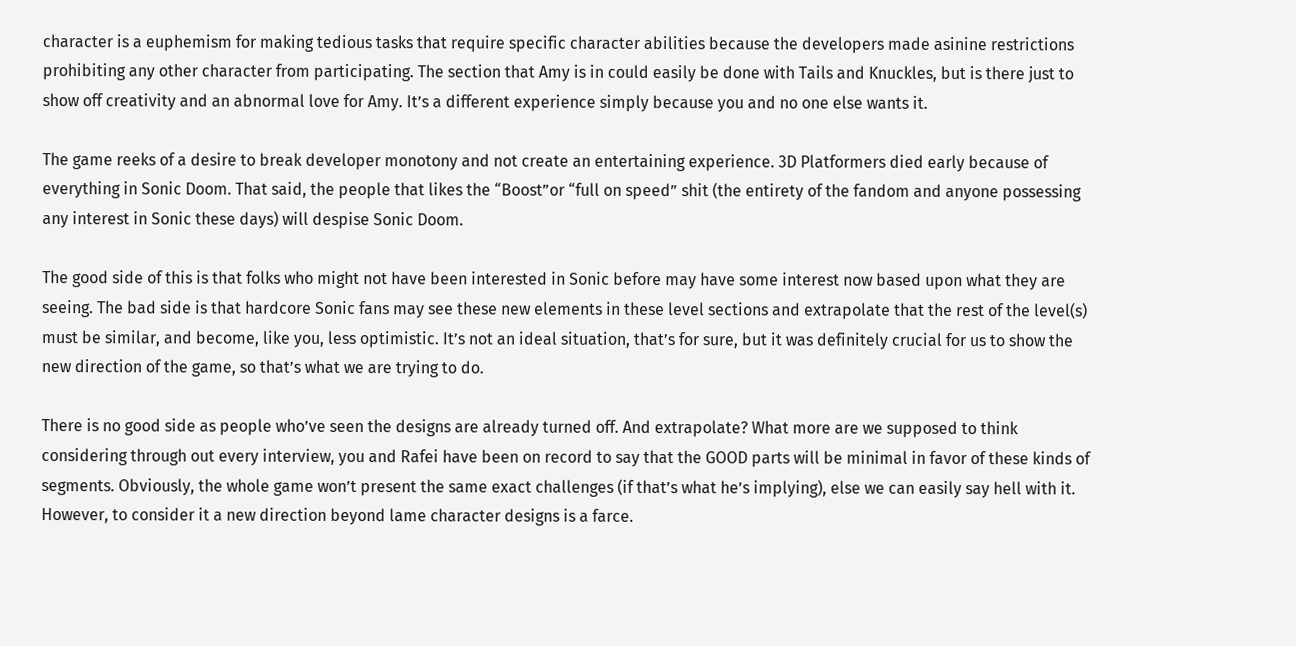character is a euphemism for making tedious tasks that require specific character abilities because the developers made asinine restrictions prohibiting any other character from participating. The section that Amy is in could easily be done with Tails and Knuckles, but is there just to show off creativity and an abnormal love for Amy. It’s a different experience simply because you and no one else wants it.

The game reeks of a desire to break developer monotony and not create an entertaining experience. 3D Platformers died early because of everything in Sonic Doom. That said, the people that likes the “Boost”or “full on speed” shit (the entirety of the fandom and anyone possessing any interest in Sonic these days) will despise Sonic Doom.

The good side of this is that folks who might not have been interested in Sonic before may have some interest now based upon what they are seeing. The bad side is that hardcore Sonic fans may see these new elements in these level sections and extrapolate that the rest of the level(s) must be similar, and become, like you, less optimistic. It’s not an ideal situation, that’s for sure, but it was definitely crucial for us to show the new direction of the game, so that’s what we are trying to do.

There is no good side as people who’ve seen the designs are already turned off. And extrapolate? What more are we supposed to think considering through out every interview, you and Rafei have been on record to say that the GOOD parts will be minimal in favor of these kinds of segments. Obviously, the whole game won’t present the same exact challenges (if that’s what he’s implying), else we can easily say hell with it. However, to consider it a new direction beyond lame character designs is a farce.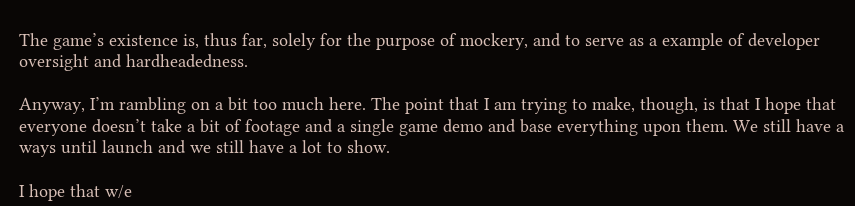The game’s existence is, thus far, solely for the purpose of mockery, and to serve as a example of developer oversight and hardheadedness.

Anyway, I’m rambling on a bit too much here. The point that I am trying to make, though, is that I hope that everyone doesn’t take a bit of footage and a single game demo and base everything upon them. We still have a ways until launch and we still have a lot to show.

I hope that w/e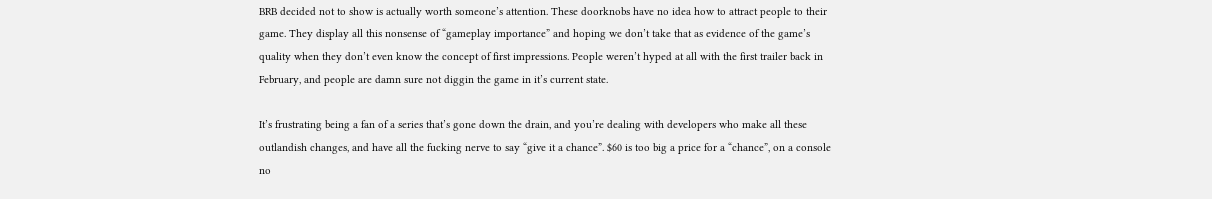BRB decided not to show is actually worth someone’s attention. These doorknobs have no idea how to attract people to their game. They display all this nonsense of “gameplay importance” and hoping we don’t take that as evidence of the game’s quality when they don’t even know the concept of first impressions. People weren’t hyped at all with the first trailer back in February, and people are damn sure not diggin the game in it’s current state.

It’s frustrating being a fan of a series that’s gone down the drain, and you’re dealing with developers who make all these outlandish changes, and have all the fucking nerve to say “give it a chance”. $60 is too big a price for a “chance”, on a console no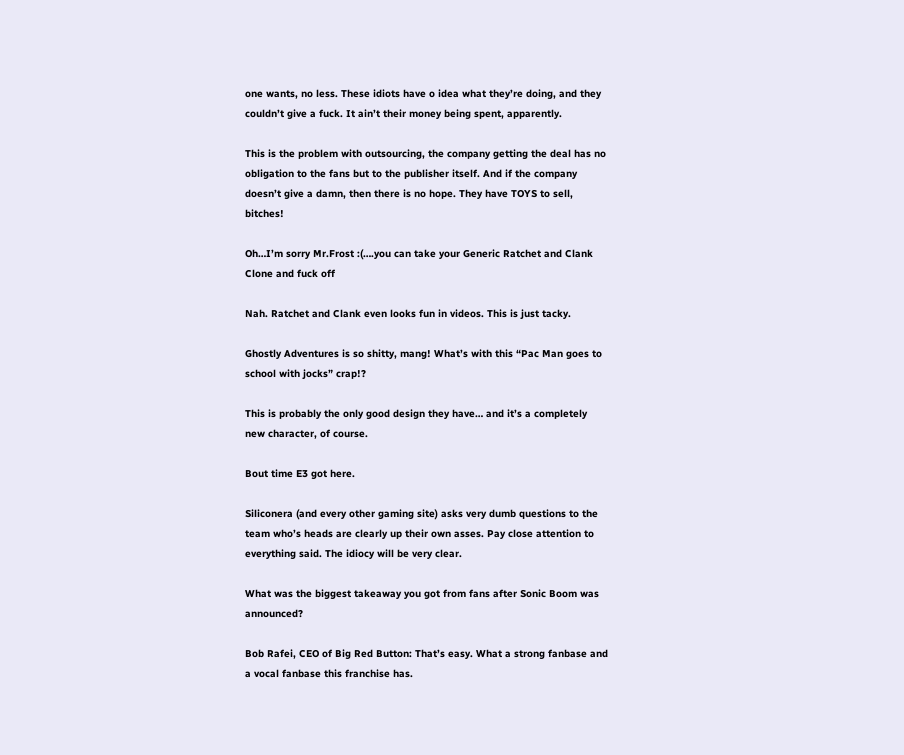one wants, no less. These idiots have o idea what they’re doing, and they couldn’t give a fuck. It ain’t their money being spent, apparently.

This is the problem with outsourcing, the company getting the deal has no obligation to the fans but to the publisher itself. And if the company doesn’t give a damn, then there is no hope. They have TOYS to sell, bitches!

Oh…I’m sorry Mr.Frost :(….you can take your Generic Ratchet and Clank Clone and fuck off

Nah. Ratchet and Clank even looks fun in videos. This is just tacky.

Ghostly Adventures is so shitty, mang! What’s with this “Pac Man goes to school with jocks” crap!?

This is probably the only good design they have… and it’s a completely new character, of course.

Bout time E3 got here.

Siliconera (and every other gaming site) asks very dumb questions to the team who’s heads are clearly up their own asses. Pay close attention to everything said. The idiocy will be very clear.

What was the biggest takeaway you got from fans after Sonic Boom was announced?

Bob Rafei, CEO of Big Red Button: That’s easy. What a strong fanbase and a vocal fanbase this franchise has.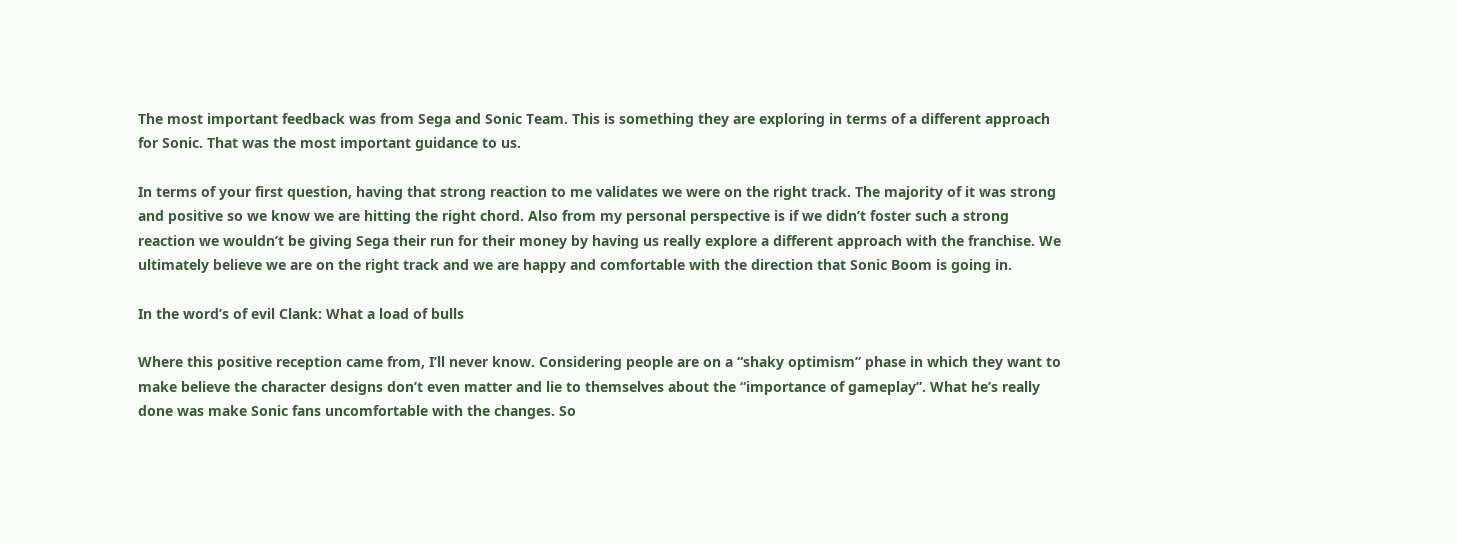The most important feedback was from Sega and Sonic Team. This is something they are exploring in terms of a different approach for Sonic. That was the most important guidance to us.

In terms of your first question, having that strong reaction to me validates we were on the right track. The majority of it was strong and positive so we know we are hitting the right chord. Also from my personal perspective is if we didn’t foster such a strong reaction we wouldn’t be giving Sega their run for their money by having us really explore a different approach with the franchise. We ultimately believe we are on the right track and we are happy and comfortable with the direction that Sonic Boom is going in.

In the word’s of evil Clank: What a load of bulls

Where this positive reception came from, I’ll never know. Considering people are on a “shaky optimism” phase in which they want to make believe the character designs don’t even matter and lie to themselves about the “importance of gameplay”. What he’s really done was make Sonic fans uncomfortable with the changes. So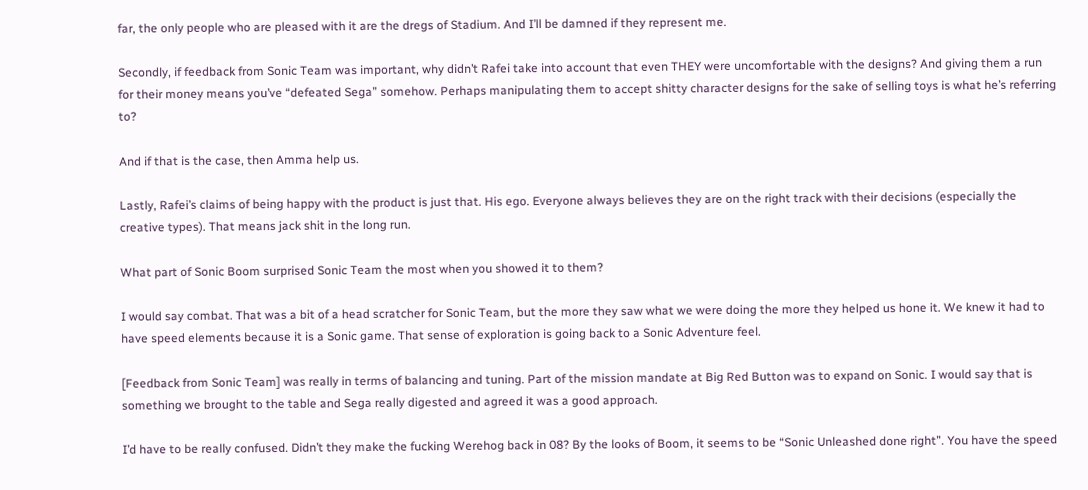far, the only people who are pleased with it are the dregs of Stadium. And I’ll be damned if they represent me.

Secondly, if feedback from Sonic Team was important, why didn’t Rafei take into account that even THEY were uncomfortable with the designs? And giving them a run for their money means you’ve “defeated Sega” somehow. Perhaps manipulating them to accept shitty character designs for the sake of selling toys is what he’s referring to?

And if that is the case, then Amma help us.

Lastly, Rafei’s claims of being happy with the product is just that. His ego. Everyone always believes they are on the right track with their decisions (especially the creative types). That means jack shit in the long run.

What part of Sonic Boom surprised Sonic Team the most when you showed it to them?

I would say combat. That was a bit of a head scratcher for Sonic Team, but the more they saw what we were doing the more they helped us hone it. We knew it had to have speed elements because it is a Sonic game. That sense of exploration is going back to a Sonic Adventure feel.

[Feedback from Sonic Team] was really in terms of balancing and tuning. Part of the mission mandate at Big Red Button was to expand on Sonic. I would say that is something we brought to the table and Sega really digested and agreed it was a good approach.

I’d have to be really confused. Didn’t they make the fucking Werehog back in 08? By the looks of Boom, it seems to be “Sonic Unleashed done right”. You have the speed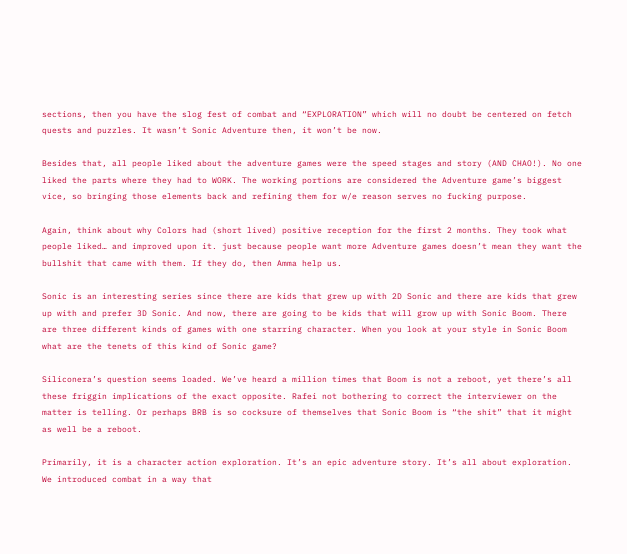sections, then you have the slog fest of combat and “EXPLORATION” which will no doubt be centered on fetch quests and puzzles. It wasn’t Sonic Adventure then, it won’t be now.

Besides that, all people liked about the adventure games were the speed stages and story (AND CHAO!). No one liked the parts where they had to WORK. The working portions are considered the Adventure game’s biggest vice, so bringing those elements back and refining them for w/e reason serves no fucking purpose.

Again, think about why Colors had (short lived) positive reception for the first 2 months. They took what people liked… and improved upon it. just because people want more Adventure games doesn’t mean they want the bullshit that came with them. If they do, then Amma help us.

Sonic is an interesting series since there are kids that grew up with 2D Sonic and there are kids that grew up with and prefer 3D Sonic. And now, there are going to be kids that will grow up with Sonic Boom. There are three different kinds of games with one starring character. When you look at your style in Sonic Boom what are the tenets of this kind of Sonic game?

Siliconera’s question seems loaded. We’ve heard a million times that Boom is not a reboot, yet there’s all these friggin implications of the exact opposite. Rafei not bothering to correct the interviewer on the matter is telling. Or perhaps BRB is so cocksure of themselves that Sonic Boom is “the shit” that it might as well be a reboot.

Primarily, it is a character action exploration. It’s an epic adventure story. It’s all about exploration. We introduced combat in a way that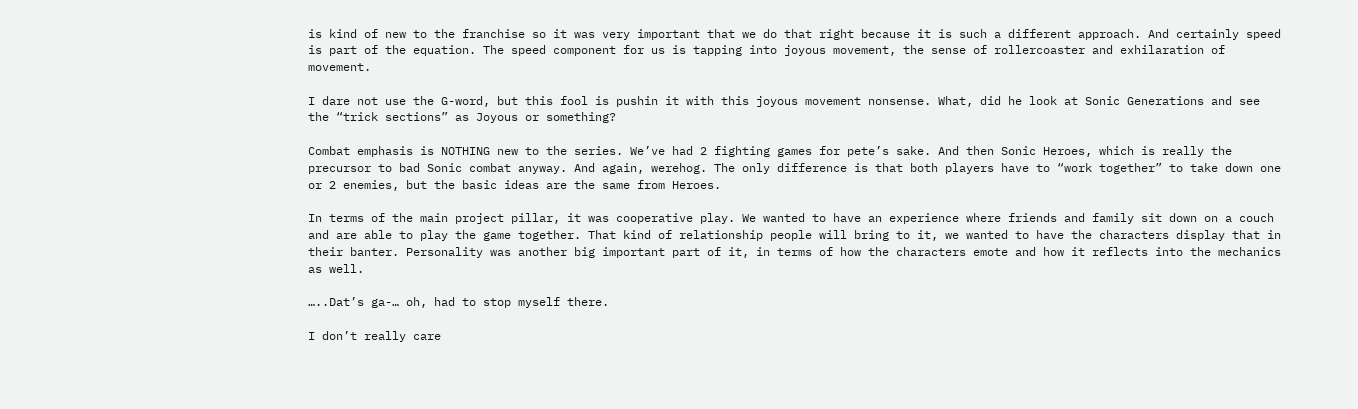is kind of new to the franchise so it was very important that we do that right because it is such a different approach. And certainly speed is part of the equation. The speed component for us is tapping into joyous movement, the sense of rollercoaster and exhilaration of movement.

I dare not use the G-word, but this fool is pushin it with this joyous movement nonsense. What, did he look at Sonic Generations and see the “trick sections” as Joyous or something?

Combat emphasis is NOTHING new to the series. We’ve had 2 fighting games for pete’s sake. And then Sonic Heroes, which is really the precursor to bad Sonic combat anyway. And again, werehog. The only difference is that both players have to “work together” to take down one or 2 enemies, but the basic ideas are the same from Heroes.

In terms of the main project pillar, it was cooperative play. We wanted to have an experience where friends and family sit down on a couch and are able to play the game together. That kind of relationship people will bring to it, we wanted to have the characters display that in their banter. Personality was another big important part of it, in terms of how the characters emote and how it reflects into the mechanics as well.

…..Dat’s ga-… oh, had to stop myself there.

I don’t really care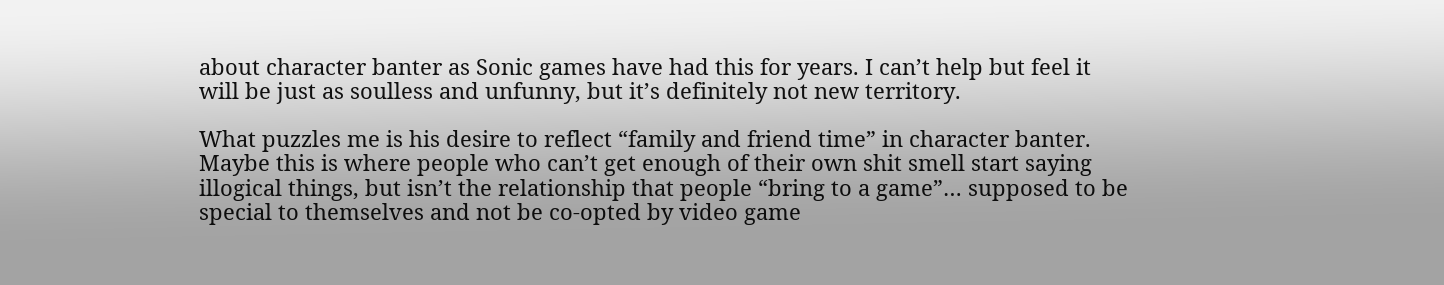about character banter as Sonic games have had this for years. I can’t help but feel it will be just as soulless and unfunny, but it’s definitely not new territory.

What puzzles me is his desire to reflect “family and friend time” in character banter. Maybe this is where people who can’t get enough of their own shit smell start saying illogical things, but isn’t the relationship that people “bring to a game”… supposed to be special to themselves and not be co-opted by video game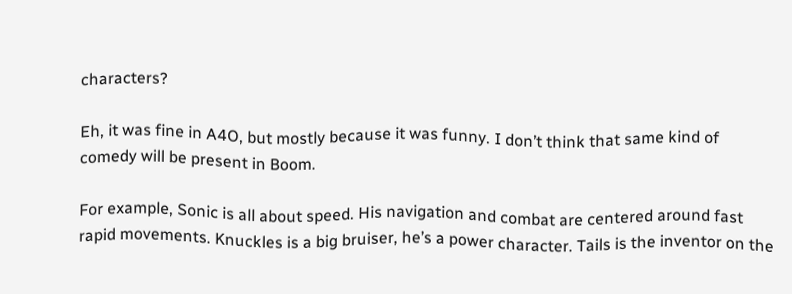characters?

Eh, it was fine in A4O, but mostly because it was funny. I don’t think that same kind of comedy will be present in Boom.

For example, Sonic is all about speed. His navigation and combat are centered around fast rapid movements. Knuckles is a big bruiser, he’s a power character. Tails is the inventor on the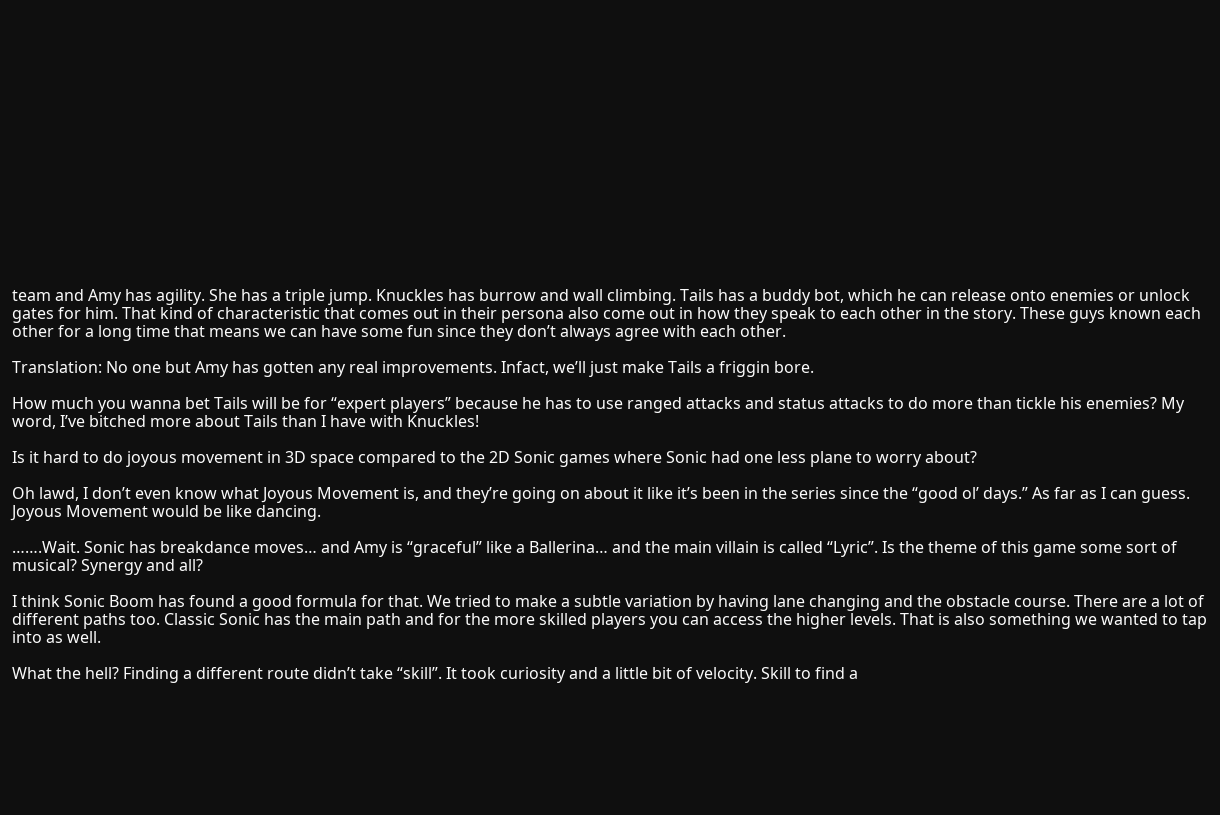team and Amy has agility. She has a triple jump. Knuckles has burrow and wall climbing. Tails has a buddy bot, which he can release onto enemies or unlock gates for him. That kind of characteristic that comes out in their persona also come out in how they speak to each other in the story. These guys known each other for a long time that means we can have some fun since they don’t always agree with each other.

Translation: No one but Amy has gotten any real improvements. Infact, we’ll just make Tails a friggin bore.

How much you wanna bet Tails will be for “expert players” because he has to use ranged attacks and status attacks to do more than tickle his enemies? My word, I’ve bitched more about Tails than I have with Knuckles!

Is it hard to do joyous movement in 3D space compared to the 2D Sonic games where Sonic had one less plane to worry about?

Oh lawd, I don’t even know what Joyous Movement is, and they’re going on about it like it’s been in the series since the “good ol’ days.” As far as I can guess. Joyous Movement would be like dancing.

…….Wait. Sonic has breakdance moves… and Amy is “graceful” like a Ballerina… and the main villain is called “Lyric”. Is the theme of this game some sort of musical? Synergy and all?

I think Sonic Boom has found a good formula for that. We tried to make a subtle variation by having lane changing and the obstacle course. There are a lot of different paths too. Classic Sonic has the main path and for the more skilled players you can access the higher levels. That is also something we wanted to tap into as well.

What the hell? Finding a different route didn’t take “skill”. It took curiosity and a little bit of velocity. Skill to find a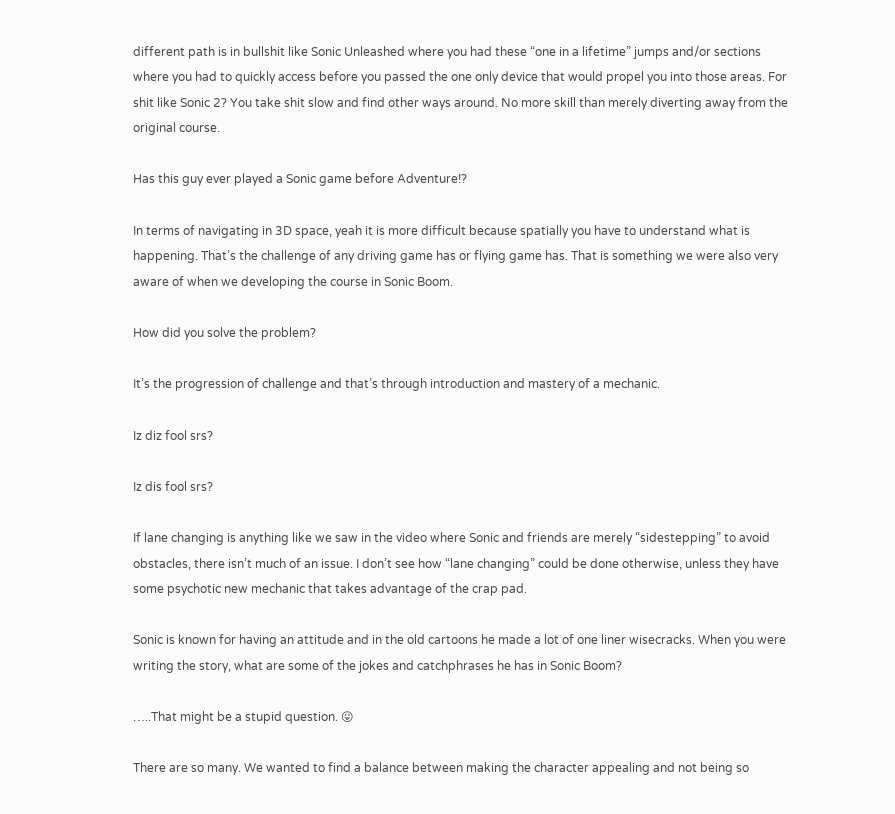different path is in bullshit like Sonic Unleashed where you had these “one in a lifetime” jumps and/or sections where you had to quickly access before you passed the one only device that would propel you into those areas. For shit like Sonic 2? You take shit slow and find other ways around. No more skill than merely diverting away from the original course.

Has this guy ever played a Sonic game before Adventure!?

In terms of navigating in 3D space, yeah it is more difficult because spatially you have to understand what is happening. That’s the challenge of any driving game has or flying game has. That is something we were also very aware of when we developing the course in Sonic Boom.

How did you solve the problem?

It’s the progression of challenge and that’s through introduction and mastery of a mechanic.

Iz diz fool srs?

Iz dis fool srs?

If lane changing is anything like we saw in the video where Sonic and friends are merely “sidestepping” to avoid obstacles, there isn’t much of an issue. I don’t see how “lane changing” could be done otherwise, unless they have some psychotic new mechanic that takes advantage of the crap pad.

Sonic is known for having an attitude and in the old cartoons he made a lot of one liner wisecracks. When you were writing the story, what are some of the jokes and catchphrases he has in Sonic Boom?

…..That might be a stupid question. 😛

There are so many. We wanted to find a balance between making the character appealing and not being so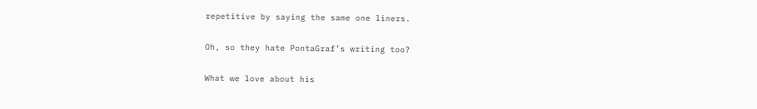repetitive by saying the same one liners.

Oh, so they hate PontaGraf’s writing too?

What we love about his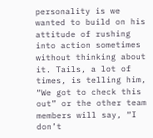personality is we wanted to build on his attitude of rushing into action sometimes without thinking about it. Tails, a lot of times, is telling him, “We got to check this out” or the other team members will say, “I don’t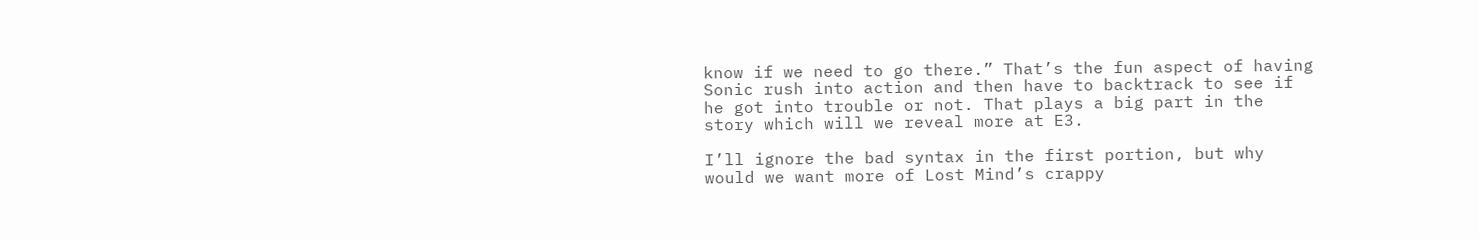know if we need to go there.” That’s the fun aspect of having Sonic rush into action and then have to backtrack to see if he got into trouble or not. That plays a big part in the story which will we reveal more at E3.

I’ll ignore the bad syntax in the first portion, but why would we want more of Lost Mind’s crappy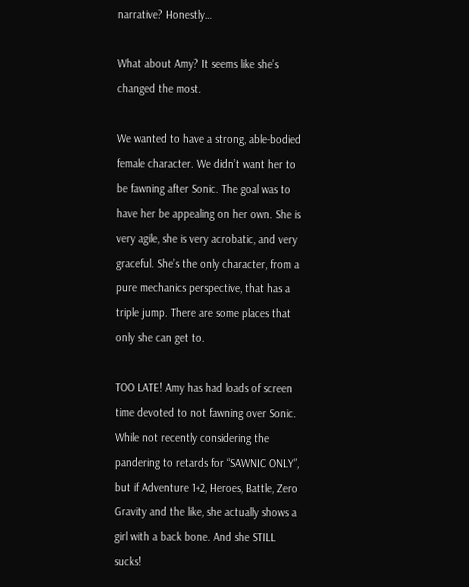narrative? Honestly…

What about Amy? It seems like she’s changed the most.

We wanted to have a strong, able-bodied female character. We didn’t want her to be fawning after Sonic. The goal was to have her be appealing on her own. She is very agile, she is very acrobatic, and very graceful. She’s the only character, from a pure mechanics perspective, that has a triple jump. There are some places that only she can get to.

TOO LATE! Amy has had loads of screen time devoted to not fawning over Sonic. While not recently considering the pandering to retards for “SAWNIC ONLY”, but if Adventure 1+2, Heroes, Battle, Zero Gravity and the like, she actually shows a girl with a back bone. And she STILL sucks!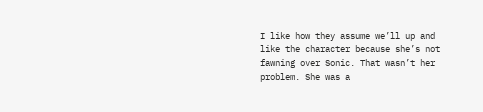I like how they assume we’ll up and like the character because she’s not fawning over Sonic. That wasn’t her problem. She was a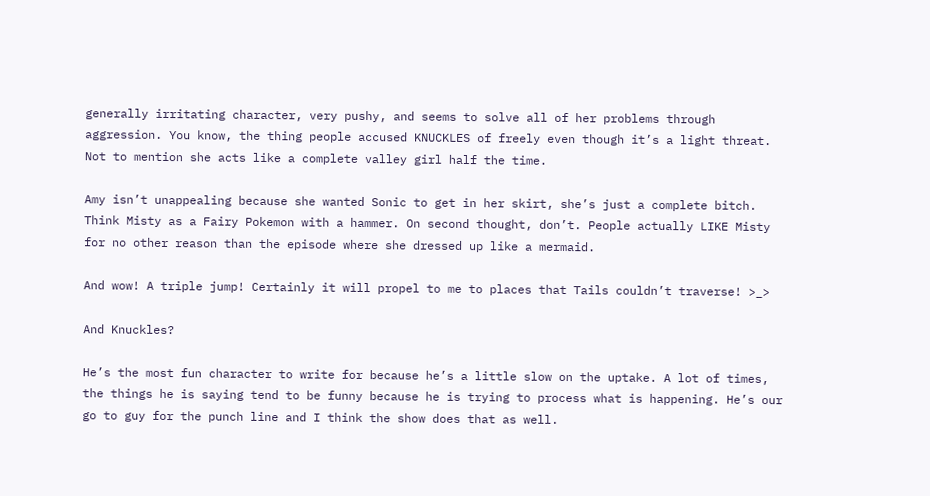generally irritating character, very pushy, and seems to solve all of her problems through aggression. You know, the thing people accused KNUCKLES of freely even though it’s a light threat. Not to mention she acts like a complete valley girl half the time.

Amy isn’t unappealing because she wanted Sonic to get in her skirt, she’s just a complete bitch. Think Misty as a Fairy Pokemon with a hammer. On second thought, don’t. People actually LIKE Misty for no other reason than the episode where she dressed up like a mermaid.

And wow! A triple jump! Certainly it will propel to me to places that Tails couldn’t traverse! >_>

And Knuckles?

He’s the most fun character to write for because he’s a little slow on the uptake. A lot of times, the things he is saying tend to be funny because he is trying to process what is happening. He’s our go to guy for the punch line and I think the show does that as well.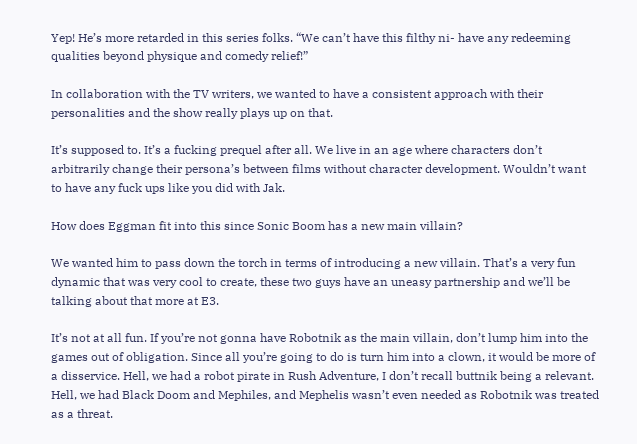Yep! He’s more retarded in this series folks. “We can’t have this filthy ni- have any redeeming qualities beyond physique and comedy relief!”

In collaboration with the TV writers, we wanted to have a consistent approach with their personalities and the show really plays up on that.

It’s supposed to. It’s a fucking prequel after all. We live in an age where characters don’t arbitrarily change their persona’s between films without character development. Wouldn’t want to have any fuck ups like you did with Jak.

How does Eggman fit into this since Sonic Boom has a new main villain?

We wanted him to pass down the torch in terms of introducing a new villain. That’s a very fun dynamic that was very cool to create, these two guys have an uneasy partnership and we’ll be talking about that more at E3.

It’s not at all fun. If you’re not gonna have Robotnik as the main villain, don’t lump him into the games out of obligation. Since all you’re going to do is turn him into a clown, it would be more of a disservice. Hell, we had a robot pirate in Rush Adventure, I don’t recall buttnik being a relevant. Hell, we had Black Doom and Mephiles, and Mephelis wasn’t even needed as Robotnik was treated as a threat.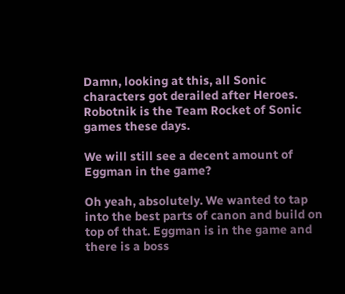Damn, looking at this, all Sonic characters got derailed after Heroes. Robotnik is the Team Rocket of Sonic games these days.

We will still see a decent amount of Eggman in the game?

Oh yeah, absolutely. We wanted to tap into the best parts of canon and build on top of that. Eggman is in the game and there is a boss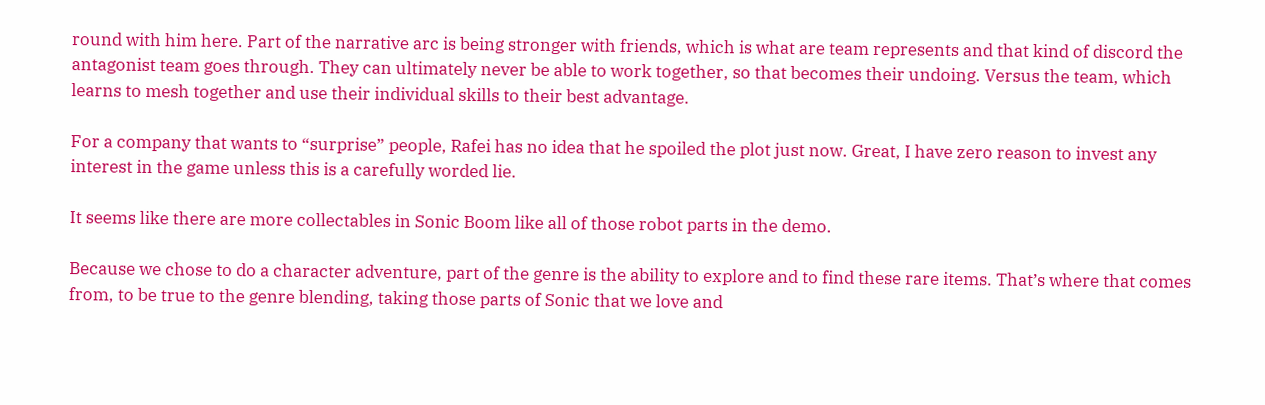round with him here. Part of the narrative arc is being stronger with friends, which is what are team represents and that kind of discord the antagonist team goes through. They can ultimately never be able to work together, so that becomes their undoing. Versus the team, which learns to mesh together and use their individual skills to their best advantage.

For a company that wants to “surprise” people, Rafei has no idea that he spoiled the plot just now. Great, I have zero reason to invest any interest in the game unless this is a carefully worded lie.

It seems like there are more collectables in Sonic Boom like all of those robot parts in the demo.

Because we chose to do a character adventure, part of the genre is the ability to explore and to find these rare items. That’s where that comes from, to be true to the genre blending, taking those parts of Sonic that we love and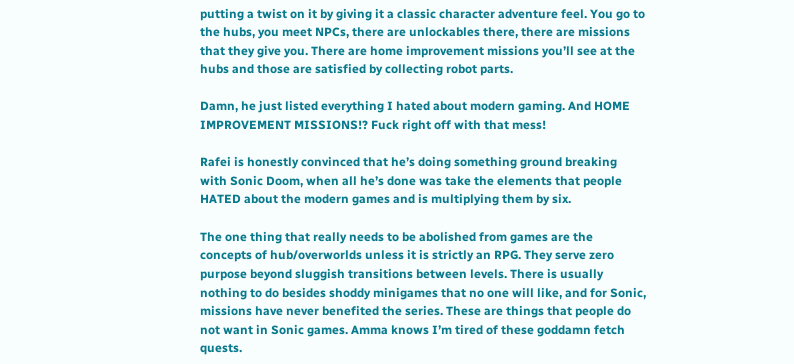putting a twist on it by giving it a classic character adventure feel. You go to the hubs, you meet NPCs, there are unlockables there, there are missions that they give you. There are home improvement missions you’ll see at the hubs and those are satisfied by collecting robot parts.

Damn, he just listed everything I hated about modern gaming. And HOME IMPROVEMENT MISSIONS!? Fuck right off with that mess!

Rafei is honestly convinced that he’s doing something ground breaking with Sonic Doom, when all he’s done was take the elements that people HATED about the modern games and is multiplying them by six.

The one thing that really needs to be abolished from games are the concepts of hub/overworlds unless it is strictly an RPG. They serve zero purpose beyond sluggish transitions between levels. There is usually nothing to do besides shoddy minigames that no one will like, and for Sonic, missions have never benefited the series. These are things that people do not want in Sonic games. Amma knows I’m tired of these goddamn fetch quests.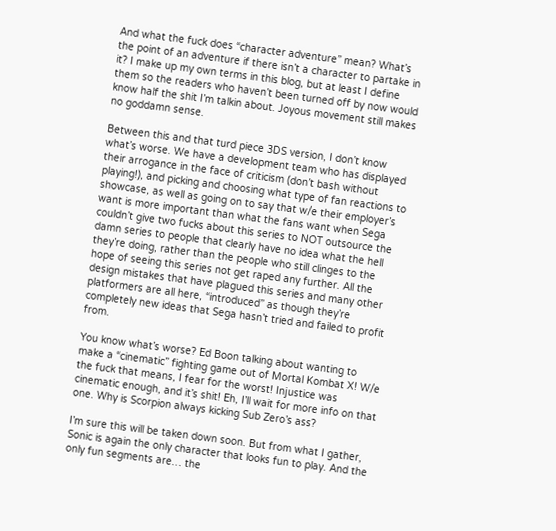And what the fuck does “character adventure” mean? What’s the point of an adventure if there isn’t a character to partake in it? I make up my own terms in this blog, but at least I define them so the readers who haven’t been turned off by now would know half the shit I’m talkin about. Joyous movement still makes no goddamn sense.

Between this and that turd piece 3DS version, I don’t know what’s worse. We have a development team who has displayed their arrogance in the face of criticism (don’t bash without playing!), and picking and choosing what type of fan reactions to showcase, as well as going on to say that w/e their employer’s want is more important than what the fans want when Sega couldn’t give two fucks about this series to NOT outsource the damn series to people that clearly have no idea what the hell they’re doing, rather than the people who still clinges to the hope of seeing this series not get raped any further. All the design mistakes that have plagued this series and many other platformers are all here, “introduced” as though they’re completely new ideas that Sega hasn’t tried and failed to profit from.

You know what’s worse? Ed Boon talking about wanting to make a “cinematic” fighting game out of Mortal Kombat X! W/e the fuck that means, I fear for the worst! Injustice was cinematic enough, and it’s shit! Eh, I’ll wait for more info on that one. Why is Scorpion always kicking Sub Zero’s ass?

I’m sure this will be taken down soon. But from what I gather, Sonic is again the only character that looks fun to play. And the only fun segments are… the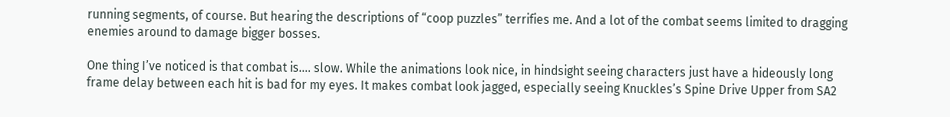running segments, of course. But hearing the descriptions of “coop puzzles” terrifies me. And a lot of the combat seems limited to dragging enemies around to damage bigger bosses.

One thing I’ve noticed is that combat is…. slow. While the animations look nice, in hindsight seeing characters just have a hideously long frame delay between each hit is bad for my eyes. It makes combat look jagged, especially seeing Knuckles’s Spine Drive Upper from SA2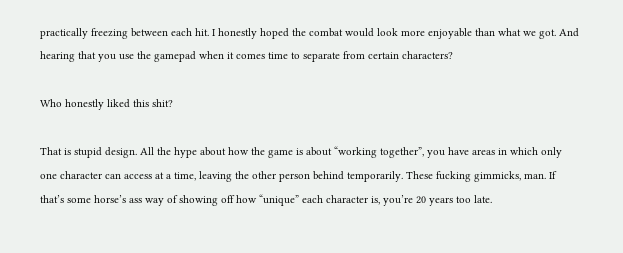practically freezing between each hit. I honestly hoped the combat would look more enjoyable than what we got. And hearing that you use the gamepad when it comes time to separate from certain characters?

Who honestly liked this shit?

That is stupid design. All the hype about how the game is about “working together”, you have areas in which only one character can access at a time, leaving the other person behind temporarily. These fucking gimmicks, man. If that’s some horse’s ass way of showing off how “unique” each character is, you’re 20 years too late.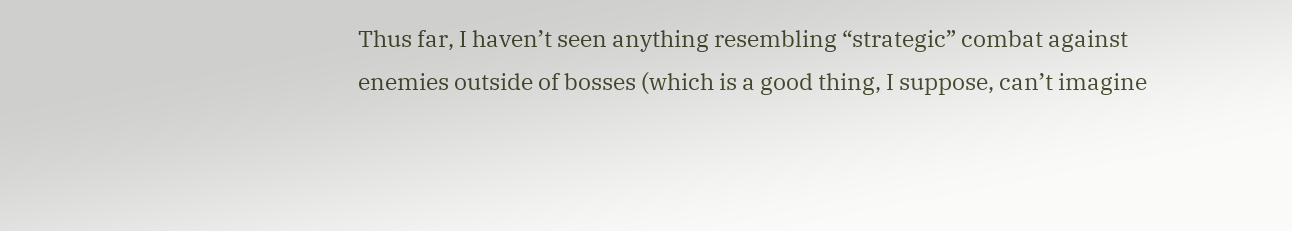Thus far, I haven’t seen anything resembling “strategic” combat against enemies outside of bosses (which is a good thing, I suppose, can’t imagine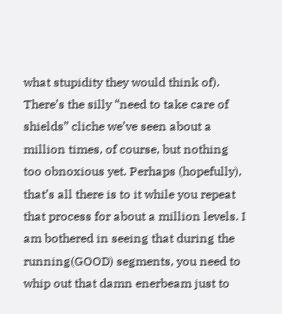what stupidity they would think of). There’s the silly “need to take care of shields” cliche we’ve seen about a million times, of course, but nothing too obnoxious yet. Perhaps (hopefully), that’s all there is to it while you repeat that process for about a million levels. I am bothered in seeing that during the running(GOOD) segments, you need to whip out that damn enerbeam just to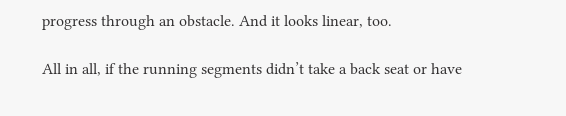progress through an obstacle. And it looks linear, too.

All in all, if the running segments didn’t take a back seat or have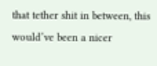that tether shit in between, this would’ve been a nicer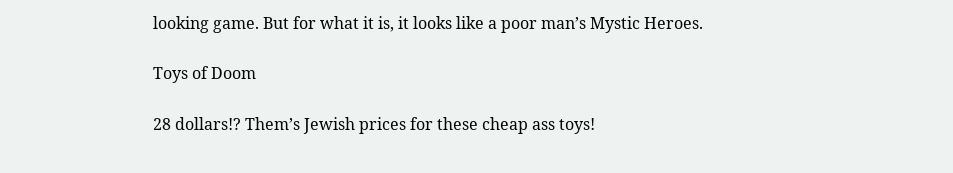looking game. But for what it is, it looks like a poor man’s Mystic Heroes.

Toys of Doom

28 dollars!? Them’s Jewish prices for these cheap ass toys!